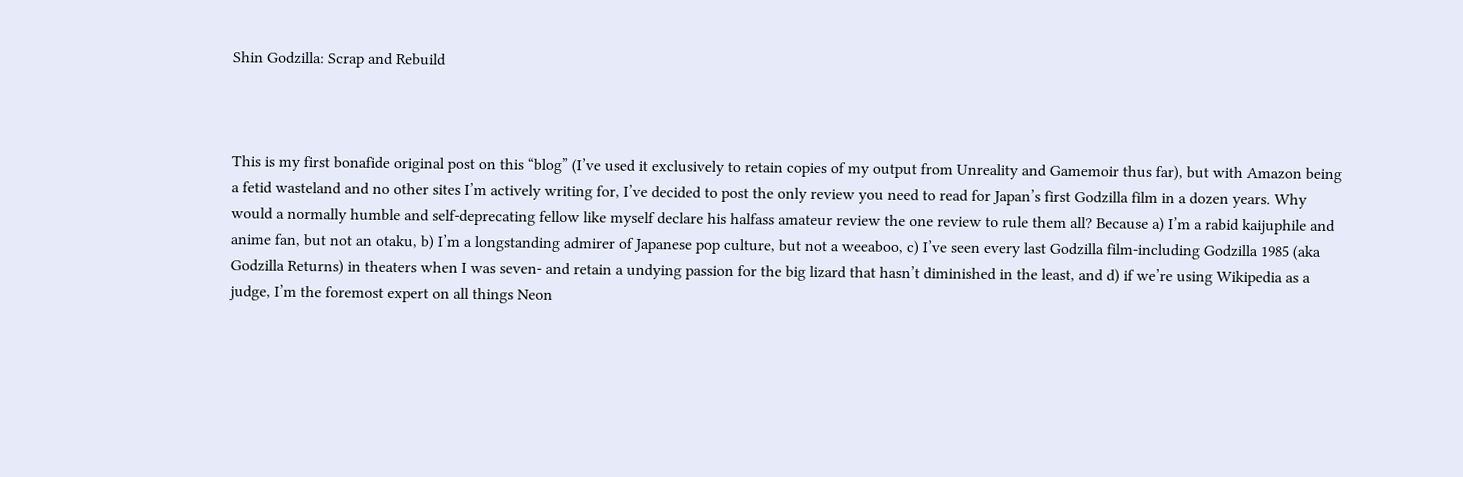Shin Godzilla: Scrap and Rebuild



This is my first bonafide original post on this “blog” (I’ve used it exclusively to retain copies of my output from Unreality and Gamemoir thus far), but with Amazon being a fetid wasteland and no other sites I’m actively writing for, I’ve decided to post the only review you need to read for Japan’s first Godzilla film in a dozen years. Why would a normally humble and self-deprecating fellow like myself declare his halfass amateur review the one review to rule them all? Because a) I’m a rabid kaijuphile and anime fan, but not an otaku, b) I’m a longstanding admirer of Japanese pop culture, but not a weeaboo, c) I’ve seen every last Godzilla film-including Godzilla 1985 (aka Godzilla Returns) in theaters when I was seven- and retain a undying passion for the big lizard that hasn’t diminished in the least, and d) if we’re using Wikipedia as a judge, I’m the foremost expert on all things Neon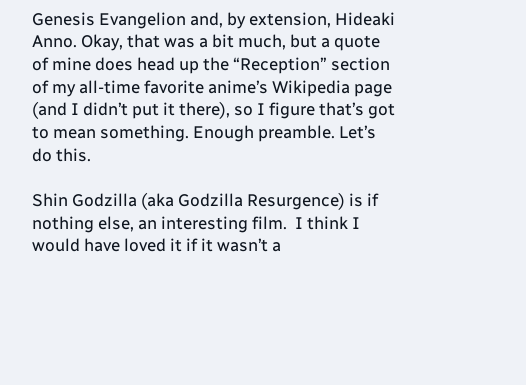Genesis Evangelion and, by extension, Hideaki Anno. Okay, that was a bit much, but a quote of mine does head up the “Reception” section of my all-time favorite anime’s Wikipedia page (and I didn’t put it there), so I figure that’s got to mean something. Enough preamble. Let’s do this.

Shin Godzilla (aka Godzilla Resurgence) is if nothing else, an interesting film.  I think I would have loved it if it wasn’t a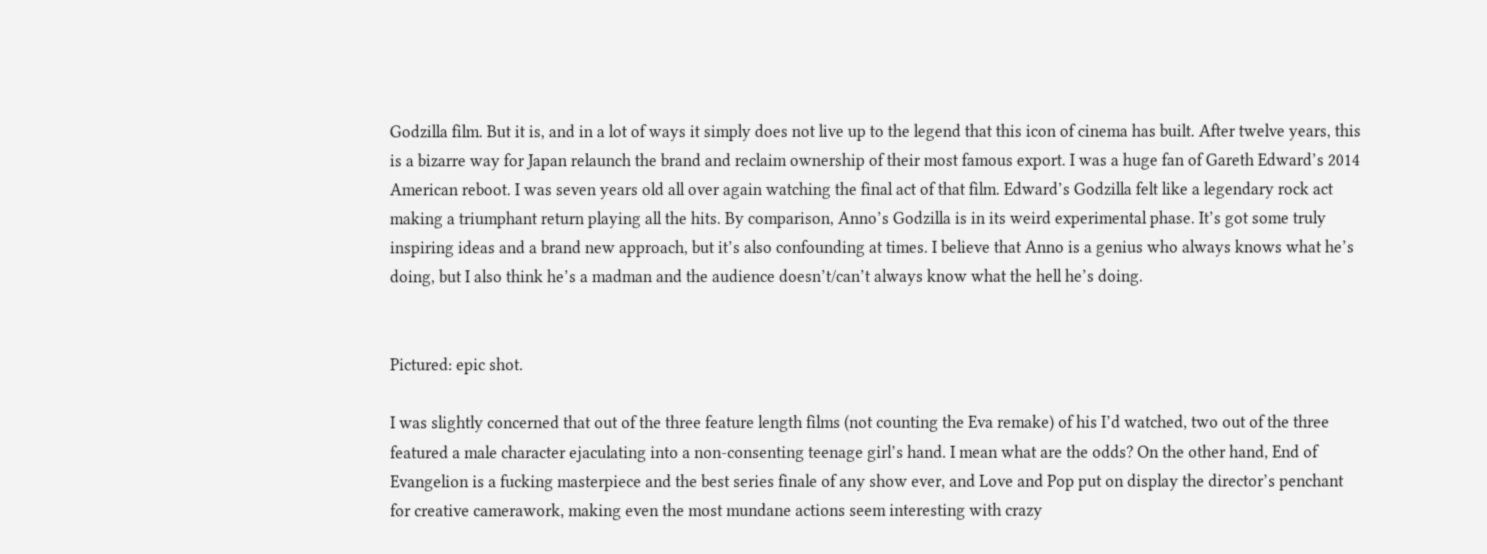Godzilla film. But it is, and in a lot of ways it simply does not live up to the legend that this icon of cinema has built. After twelve years, this is a bizarre way for Japan relaunch the brand and reclaim ownership of their most famous export. I was a huge fan of Gareth Edward’s 2014 American reboot. I was seven years old all over again watching the final act of that film. Edward’s Godzilla felt like a legendary rock act making a triumphant return playing all the hits. By comparison, Anno’s Godzilla is in its weird experimental phase. It’s got some truly inspiring ideas and a brand new approach, but it’s also confounding at times. I believe that Anno is a genius who always knows what he’s doing, but I also think he’s a madman and the audience doesn’t/can’t always know what the hell he’s doing.


Pictured: epic shot.

I was slightly concerned that out of the three feature length films (not counting the Eva remake) of his I’d watched, two out of the three featured a male character ejaculating into a non-consenting teenage girl’s hand. I mean what are the odds? On the other hand, End of Evangelion is a fucking masterpiece and the best series finale of any show ever, and Love and Pop put on display the director’s penchant for creative camerawork, making even the most mundane actions seem interesting with crazy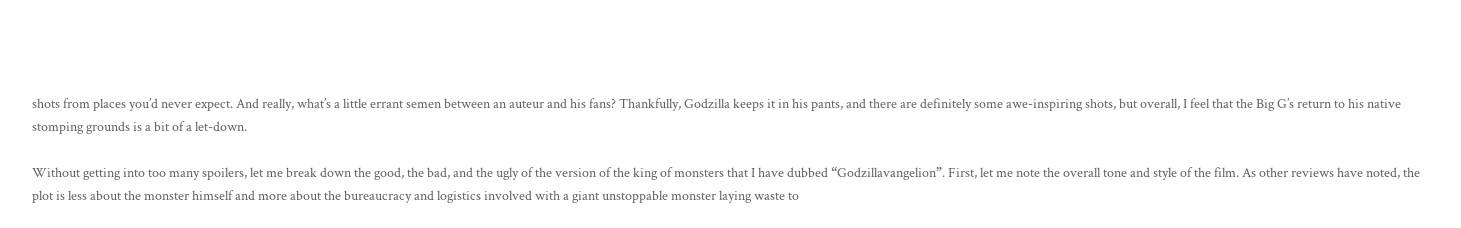shots from places you’d never expect. And really, what’s a little errant semen between an auteur and his fans? Thankfully, Godzilla keeps it in his pants, and there are definitely some awe-inspiring shots, but overall, I feel that the Big G’s return to his native stomping grounds is a bit of a let-down.

Without getting into too many spoilers, let me break down the good, the bad, and the ugly of the version of the king of monsters that I have dubbed “Godzillavangelion”. First, let me note the overall tone and style of the film. As other reviews have noted, the plot is less about the monster himself and more about the bureaucracy and logistics involved with a giant unstoppable monster laying waste to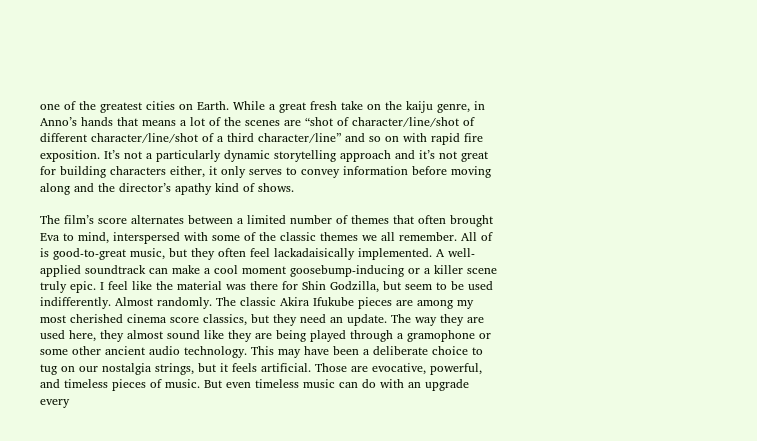one of the greatest cities on Earth. While a great fresh take on the kaiju genre, in Anno’s hands that means a lot of the scenes are “shot of character/line/shot of different character/line/shot of a third character/line” and so on with rapid fire exposition. It’s not a particularly dynamic storytelling approach and it’s not great for building characters either, it only serves to convey information before moving along and the director’s apathy kind of shows.

The film’s score alternates between a limited number of themes that often brought Eva to mind, interspersed with some of the classic themes we all remember. All of is good-to-great music, but they often feel lackadaisically implemented. A well-applied soundtrack can make a cool moment goosebump-inducing or a killer scene truly epic. I feel like the material was there for Shin Godzilla, but seem to be used indifferently. Almost randomly. The classic Akira Ifukube pieces are among my most cherished cinema score classics, but they need an update. The way they are used here, they almost sound like they are being played through a gramophone or some other ancient audio technology. This may have been a deliberate choice to tug on our nostalgia strings, but it feels artificial. Those are evocative, powerful, and timeless pieces of music. But even timeless music can do with an upgrade every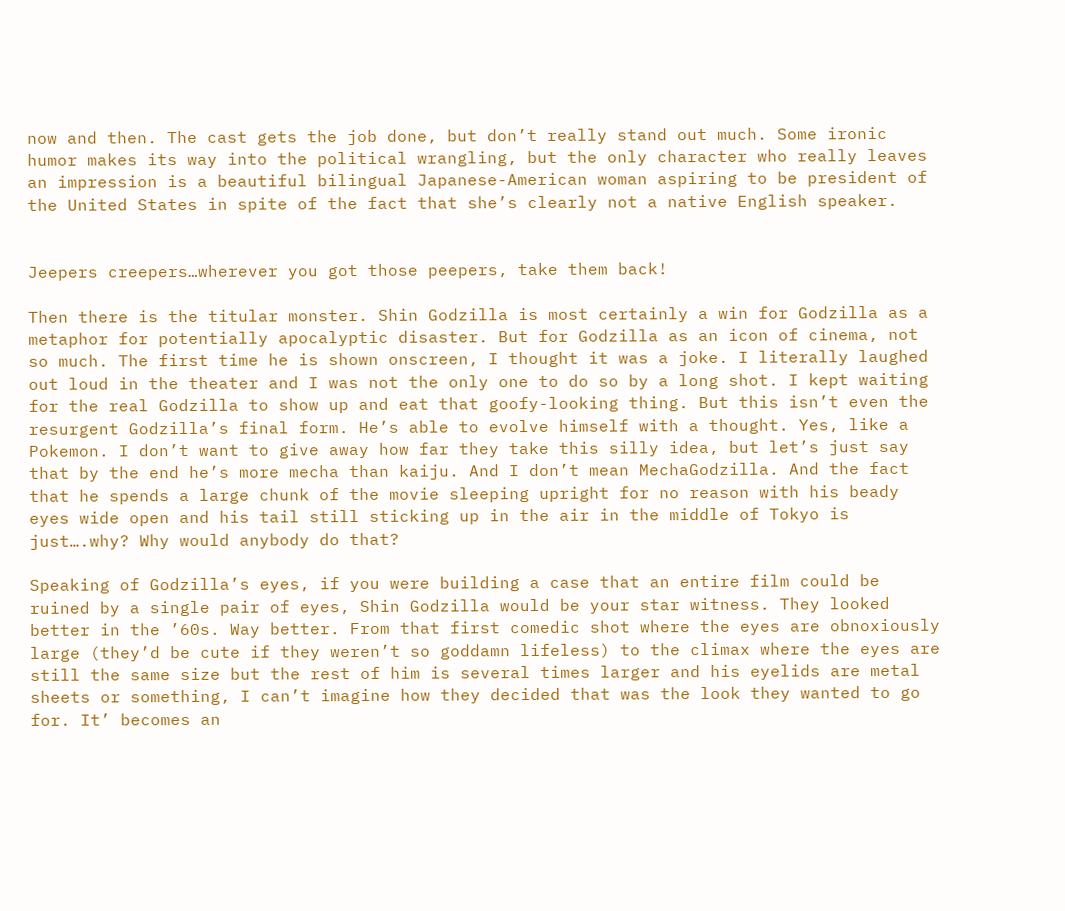now and then. The cast gets the job done, but don’t really stand out much. Some ironic humor makes its way into the political wrangling, but the only character who really leaves an impression is a beautiful bilingual Japanese-American woman aspiring to be president of the United States in spite of the fact that she’s clearly not a native English speaker.


Jeepers creepers…wherever you got those peepers, take them back!

Then there is the titular monster. Shin Godzilla is most certainly a win for Godzilla as a metaphor for potentially apocalyptic disaster. But for Godzilla as an icon of cinema, not so much. The first time he is shown onscreen, I thought it was a joke. I literally laughed out loud in the theater and I was not the only one to do so by a long shot. I kept waiting for the real Godzilla to show up and eat that goofy-looking thing. But this isn’t even the resurgent Godzilla’s final form. He’s able to evolve himself with a thought. Yes, like a Pokemon. I don’t want to give away how far they take this silly idea, but let’s just say that by the end he’s more mecha than kaiju. And I don’t mean MechaGodzilla. And the fact that he spends a large chunk of the movie sleeping upright for no reason with his beady eyes wide open and his tail still sticking up in the air in the middle of Tokyo is just….why? Why would anybody do that?

Speaking of Godzilla’s eyes, if you were building a case that an entire film could be ruined by a single pair of eyes, Shin Godzilla would be your star witness. They looked better in the ’60s. Way better. From that first comedic shot where the eyes are obnoxiously large (they’d be cute if they weren’t so goddamn lifeless) to the climax where the eyes are still the same size but the rest of him is several times larger and his eyelids are metal sheets or something, I can’t imagine how they decided that was the look they wanted to go for. It’ becomes an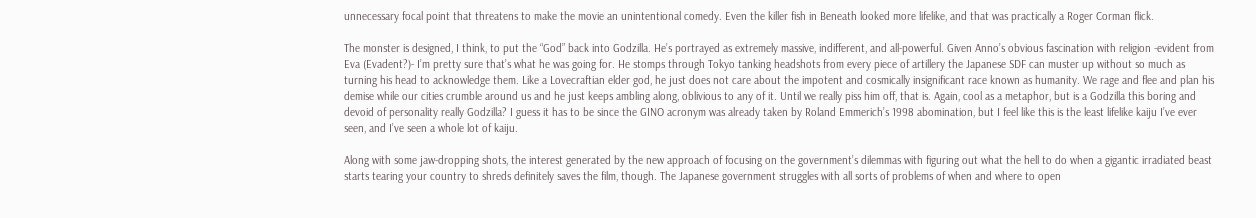unnecessary focal point that threatens to make the movie an unintentional comedy. Even the killer fish in Beneath looked more lifelike, and that was practically a Roger Corman flick.

The monster is designed, I think, to put the “God” back into Godzilla. He’s portrayed as extremely massive, indifferent, and all-powerful. Given Anno’s obvious fascination with religion -evident from Eva (Evadent?)- I’m pretty sure that’s what he was going for. He stomps through Tokyo tanking headshots from every piece of artillery the Japanese SDF can muster up without so much as turning his head to acknowledge them. Like a Lovecraftian elder god, he just does not care about the impotent and cosmically insignificant race known as humanity. We rage and flee and plan his demise while our cities crumble around us and he just keeps ambling along, oblivious to any of it. Until we really piss him off, that is. Again, cool as a metaphor, but is a Godzilla this boring and devoid of personality really Godzilla? I guess it has to be since the GINO acronym was already taken by Roland Emmerich’s 1998 abomination, but I feel like this is the least lifelike kaiju I’ve ever seen, and I’ve seen a whole lot of kaiju.

Along with some jaw-dropping shots, the interest generated by the new approach of focusing on the government’s dilemmas with figuring out what the hell to do when a gigantic irradiated beast starts tearing your country to shreds definitely saves the film, though. The Japanese government struggles with all sorts of problems of when and where to open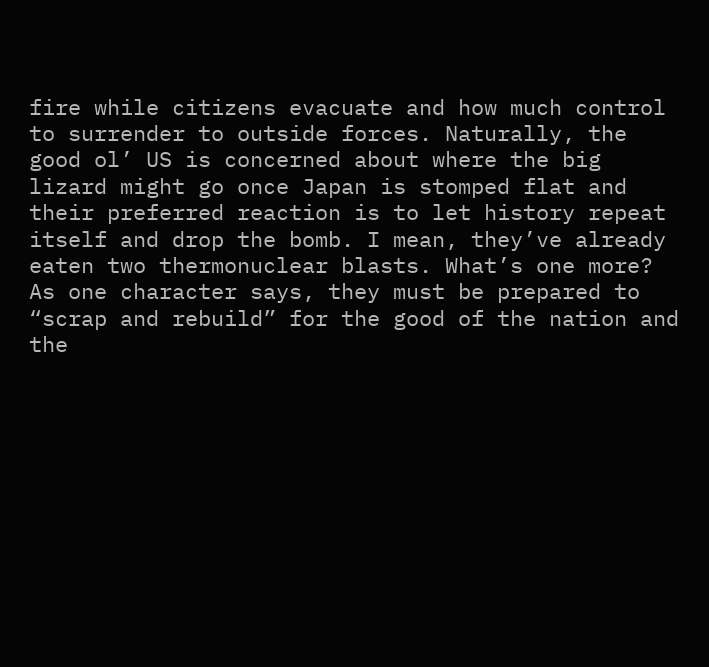fire while citizens evacuate and how much control to surrender to outside forces. Naturally, the good ol’ US is concerned about where the big lizard might go once Japan is stomped flat and their preferred reaction is to let history repeat itself and drop the bomb. I mean, they’ve already eaten two thermonuclear blasts. What’s one more? As one character says, they must be prepared to “scrap and rebuild” for the good of the nation and the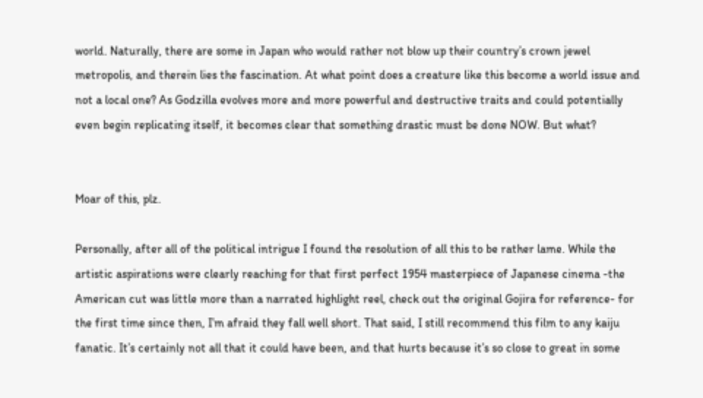world. Naturally, there are some in Japan who would rather not blow up their country’s crown jewel metropolis, and therein lies the fascination. At what point does a creature like this become a world issue and not a local one? As Godzilla evolves more and more powerful and destructive traits and could potentially even begin replicating itself, it becomes clear that something drastic must be done NOW. But what?


Moar of this, plz.

Personally, after all of the political intrigue I found the resolution of all this to be rather lame. While the artistic aspirations were clearly reaching for that first perfect 1954 masterpiece of Japanese cinema -the American cut was little more than a narrated highlight reel, check out the original Gojira for reference- for the first time since then, I’m afraid they fall well short. That said, I still recommend this film to any kaiju fanatic. It’s certainly not all that it could have been, and that hurts because it’s so close to great in some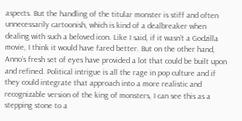aspects. But the handling of the titular monster is stiff and often unnecessarily cartoonish, which is kind of a dealbreaker when dealing with such a beloved icon. Like I said, if it wasn’t a Godzilla movie, I think it would have fared better. But on the other hand, Anno’s fresh set of eyes have provided a lot that could be built upon and refined. Political intrigue is all the rage in pop culture and if they could integrate that approach into a more realistic and recognizable version of the king of monsters, I can see this as a stepping stone to a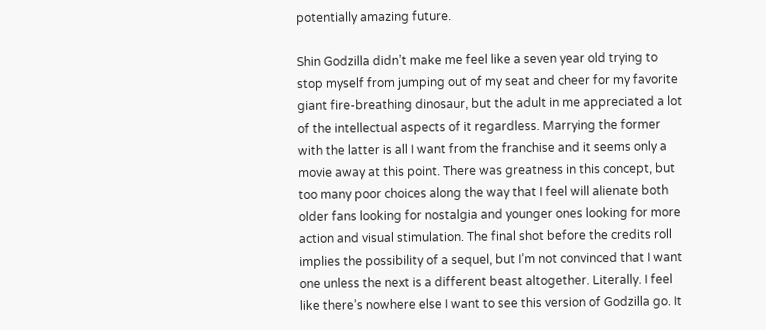potentially amazing future.

Shin Godzilla didn’t make me feel like a seven year old trying to stop myself from jumping out of my seat and cheer for my favorite giant fire-breathing dinosaur, but the adult in me appreciated a lot of the intellectual aspects of it regardless. Marrying the former with the latter is all I want from the franchise and it seems only a movie away at this point. There was greatness in this concept, but too many poor choices along the way that I feel will alienate both older fans looking for nostalgia and younger ones looking for more action and visual stimulation. The final shot before the credits roll implies the possibility of a sequel, but I’m not convinced that I want one unless the next is a different beast altogether. Literally. I feel like there’s nowhere else I want to see this version of Godzilla go. It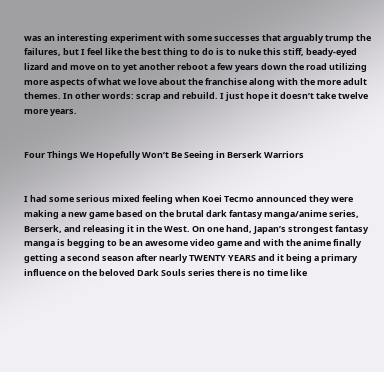was an interesting experiment with some successes that arguably trump the failures, but I feel like the best thing to do is to nuke this stiff, beady-eyed lizard and move on to yet another reboot a few years down the road utilizing more aspects of what we love about the franchise along with the more adult themes. In other words: scrap and rebuild. I just hope it doesn’t take twelve more years.


Four Things We Hopefully Won’t Be Seeing in Berserk Warriors


I had some serious mixed feeling when Koei Tecmo announced they were making a new game based on the brutal dark fantasy manga/anime series, Berserk, and releasing it in the West. On one hand, Japan’s strongest fantasy manga is begging to be an awesome video game and with the anime finally getting a second season after nearly TWENTY YEARS and it being a primary influence on the beloved Dark Souls series there is no time like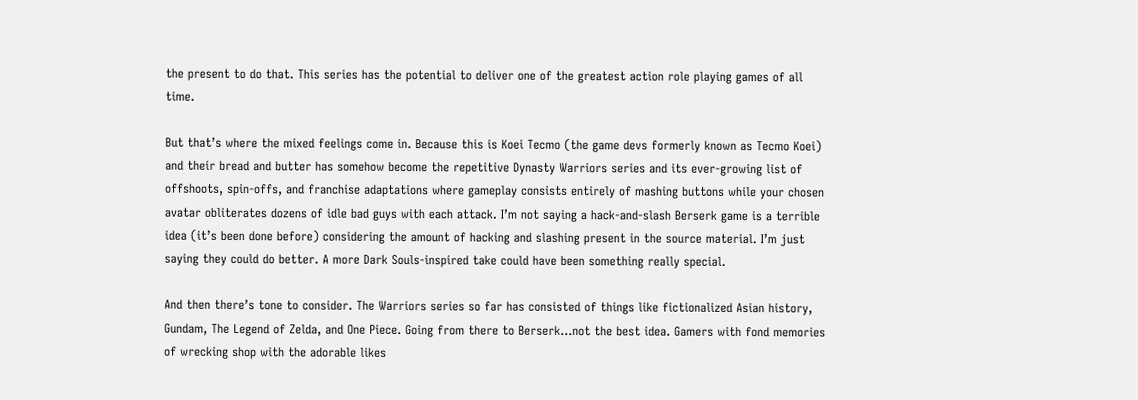the present to do that. This series has the potential to deliver one of the greatest action role playing games of all time.

But that’s where the mixed feelings come in. Because this is Koei Tecmo (the game devs formerly known as Tecmo Koei) and their bread and butter has somehow become the repetitive Dynasty Warriors series and its ever-growing list of offshoots, spin-offs, and franchise adaptations where gameplay consists entirely of mashing buttons while your chosen avatar obliterates dozens of idle bad guys with each attack. I’m not saying a hack-and-slash Berserk game is a terrible idea (it’s been done before) considering the amount of hacking and slashing present in the source material. I’m just saying they could do better. A more Dark Souls-inspired take could have been something really special.

And then there’s tone to consider. The Warriors series so far has consisted of things like fictionalized Asian history, Gundam, The Legend of Zelda, and One Piece. Going from there to Berserk…not the best idea. Gamers with fond memories of wrecking shop with the adorable likes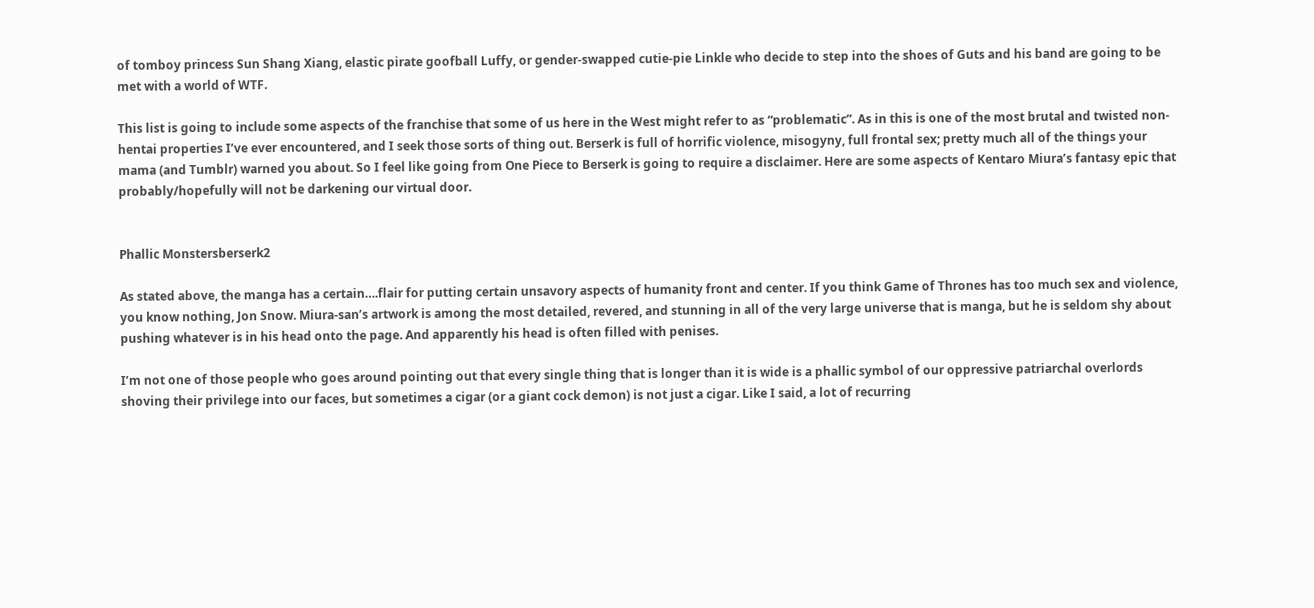of tomboy princess Sun Shang Xiang, elastic pirate goofball Luffy, or gender-swapped cutie-pie Linkle who decide to step into the shoes of Guts and his band are going to be met with a world of WTF.

This list is going to include some aspects of the franchise that some of us here in the West might refer to as “problematic”. As in this is one of the most brutal and twisted non-hentai properties I’ve ever encountered, and I seek those sorts of thing out. Berserk is full of horrific violence, misogyny, full frontal sex; pretty much all of the things your mama (and Tumblr) warned you about. So I feel like going from One Piece to Berserk is going to require a disclaimer. Here are some aspects of Kentaro Miura’s fantasy epic that probably/hopefully will not be darkening our virtual door.


Phallic Monstersberserk2

As stated above, the manga has a certain….flair for putting certain unsavory aspects of humanity front and center. If you think Game of Thrones has too much sex and violence, you know nothing, Jon Snow. Miura-san’s artwork is among the most detailed, revered, and stunning in all of the very large universe that is manga, but he is seldom shy about pushing whatever is in his head onto the page. And apparently his head is often filled with penises.

I’m not one of those people who goes around pointing out that every single thing that is longer than it is wide is a phallic symbol of our oppressive patriarchal overlords shoving their privilege into our faces, but sometimes a cigar (or a giant cock demon) is not just a cigar. Like I said, a lot of recurring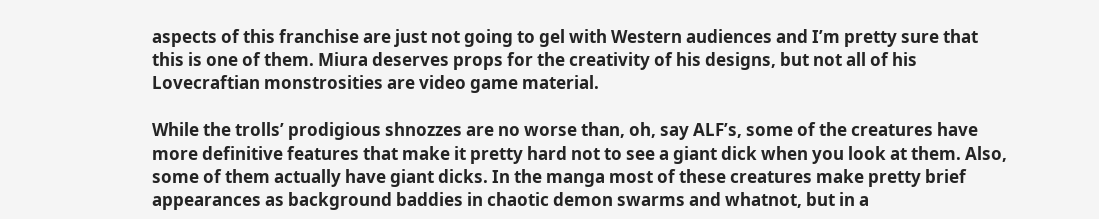aspects of this franchise are just not going to gel with Western audiences and I’m pretty sure that this is one of them. Miura deserves props for the creativity of his designs, but not all of his Lovecraftian monstrosities are video game material.

While the trolls’ prodigious shnozzes are no worse than, oh, say ALF’s, some of the creatures have more definitive features that make it pretty hard not to see a giant dick when you look at them. Also, some of them actually have giant dicks. In the manga most of these creatures make pretty brief appearances as background baddies in chaotic demon swarms and whatnot, but in a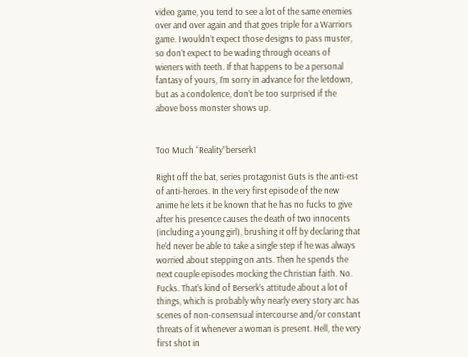video game, you tend to see a lot of the same enemies over and over again and that goes triple for a Warriors game. I wouldn’t expect those designs to pass muster, so don’t expect to be wading through oceans of wieners with teeth. If that happens to be a personal fantasy of yours, I’m sorry in advance for the letdown, but as a condolence, don’t be too surprised if the above boss monster shows up.


Too Much “Reality”berserk1

Right off the bat, series protagonist Guts is the anti-est of anti-heroes. In the very first episode of the new anime he lets it be known that he has no fucks to give after his presence causes the death of two innocents (including a young girl), brushing it off by declaring that he’d never be able to take a single step if he was always worried about stepping on ants. Then he spends the next couple episodes mocking the Christian faith. No. Fucks. That’s kind of Berserk’s attitude about a lot of things, which is probably why nearly every story arc has scenes of non-consensual intercourse and/or constant threats of it whenever a woman is present. Hell, the very first shot in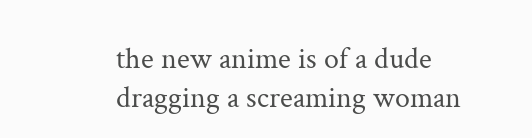the new anime is of a dude dragging a screaming woman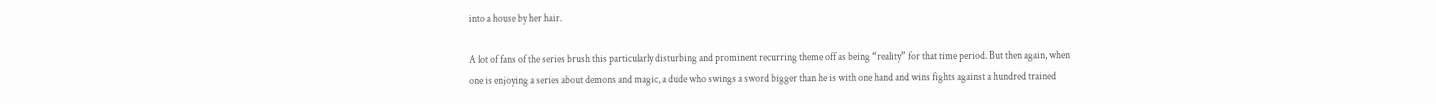into a house by her hair.

A lot of fans of the series brush this particularly disturbing and prominent recurring theme off as being “reality” for that time period. But then again, when one is enjoying a series about demons and magic, a dude who swings a sword bigger than he is with one hand and wins fights against a hundred trained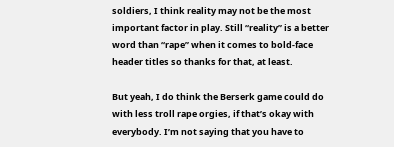soldiers, I think reality may not be the most important factor in play. Still “reality” is a better word than “rape” when it comes to bold-face header titles so thanks for that, at least.

But yeah, I do think the Berserk game could do with less troll rape orgies, if that’s okay with everybody. I’m not saying that you have to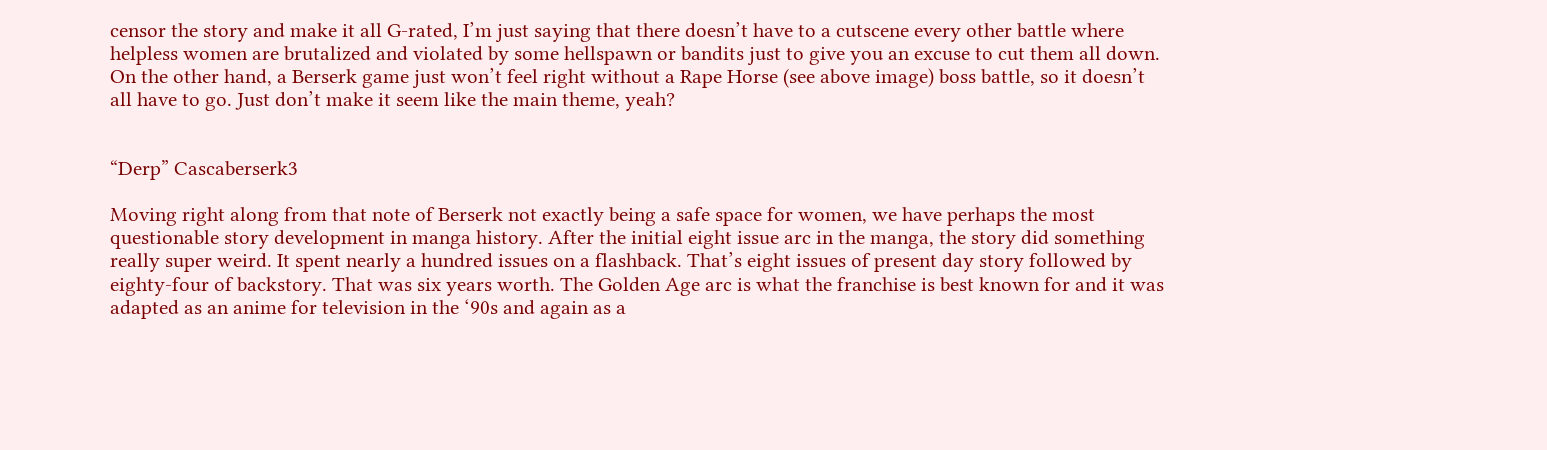censor the story and make it all G-rated, I’m just saying that there doesn’t have to a cutscene every other battle where helpless women are brutalized and violated by some hellspawn or bandits just to give you an excuse to cut them all down. On the other hand, a Berserk game just won’t feel right without a Rape Horse (see above image) boss battle, so it doesn’t all have to go. Just don’t make it seem like the main theme, yeah?


“Derp” Cascaberserk3

Moving right along from that note of Berserk not exactly being a safe space for women, we have perhaps the most questionable story development in manga history. After the initial eight issue arc in the manga, the story did something really super weird. It spent nearly a hundred issues on a flashback. That’s eight issues of present day story followed by eighty-four of backstory. That was six years worth. The Golden Age arc is what the franchise is best known for and it was adapted as an anime for television in the ‘90s and again as a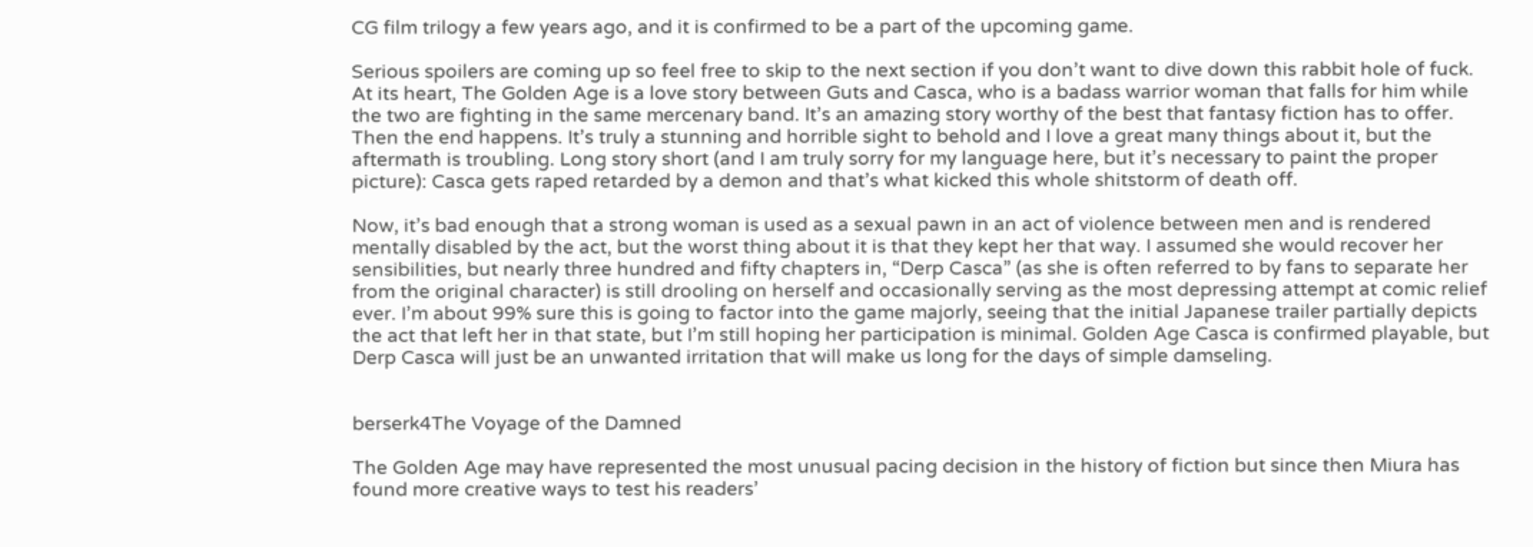CG film trilogy a few years ago, and it is confirmed to be a part of the upcoming game.

Serious spoilers are coming up so feel free to skip to the next section if you don’t want to dive down this rabbit hole of fuck. At its heart, The Golden Age is a love story between Guts and Casca, who is a badass warrior woman that falls for him while the two are fighting in the same mercenary band. It’s an amazing story worthy of the best that fantasy fiction has to offer. Then the end happens. It’s truly a stunning and horrible sight to behold and I love a great many things about it, but the aftermath is troubling. Long story short (and I am truly sorry for my language here, but it’s necessary to paint the proper picture): Casca gets raped retarded by a demon and that’s what kicked this whole shitstorm of death off.

Now, it’s bad enough that a strong woman is used as a sexual pawn in an act of violence between men and is rendered mentally disabled by the act, but the worst thing about it is that they kept her that way. I assumed she would recover her sensibilities, but nearly three hundred and fifty chapters in, “Derp Casca” (as she is often referred to by fans to separate her from the original character) is still drooling on herself and occasionally serving as the most depressing attempt at comic relief ever. I’m about 99% sure this is going to factor into the game majorly, seeing that the initial Japanese trailer partially depicts the act that left her in that state, but I’m still hoping her participation is minimal. Golden Age Casca is confirmed playable, but Derp Casca will just be an unwanted irritation that will make us long for the days of simple damseling.


berserk4The Voyage of the Damned

The Golden Age may have represented the most unusual pacing decision in the history of fiction but since then Miura has found more creative ways to test his readers’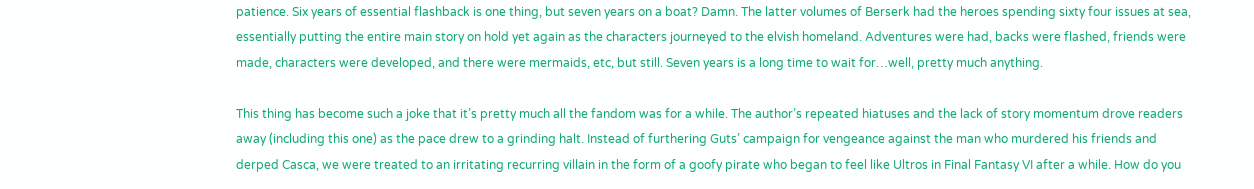patience. Six years of essential flashback is one thing, but seven years on a boat? Damn. The latter volumes of Berserk had the heroes spending sixty four issues at sea, essentially putting the entire main story on hold yet again as the characters journeyed to the elvish homeland. Adventures were had, backs were flashed, friends were made, characters were developed, and there were mermaids, etc, but still. Seven years is a long time to wait for…well, pretty much anything.

This thing has become such a joke that it’s pretty much all the fandom was for a while. The author’s repeated hiatuses and the lack of story momentum drove readers away (including this one) as the pace drew to a grinding halt. Instead of furthering Guts’ campaign for vengeance against the man who murdered his friends and derped Casca, we were treated to an irritating recurring villain in the form of a goofy pirate who began to feel like Ultros in Final Fantasy VI after a while. How do you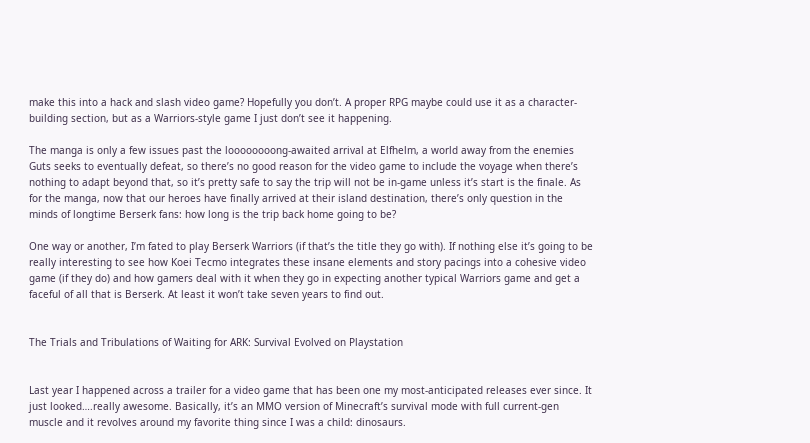make this into a hack and slash video game? Hopefully you don’t. A proper RPG maybe could use it as a character-building section, but as a Warriors-style game I just don’t see it happening.

The manga is only a few issues past the loooooooong-awaited arrival at Elfhelm, a world away from the enemies Guts seeks to eventually defeat, so there’s no good reason for the video game to include the voyage when there’s nothing to adapt beyond that, so it’s pretty safe to say the trip will not be in-game unless it’s start is the finale. As for the manga, now that our heroes have finally arrived at their island destination, there’s only question in the minds of longtime Berserk fans: how long is the trip back home going to be?

One way or another, I’m fated to play Berserk Warriors (if that’s the title they go with). If nothing else it’s going to be really interesting to see how Koei Tecmo integrates these insane elements and story pacings into a cohesive video game (if they do) and how gamers deal with it when they go in expecting another typical Warriors game and get a faceful of all that is Berserk. At least it won’t take seven years to find out.


The Trials and Tribulations of Waiting for ARK: Survival Evolved on Playstation


Last year I happened across a trailer for a video game that has been one my most-anticipated releases ever since. It just looked….really awesome. Basically, it’s an MMO version of Minecraft’s survival mode with full current-gen muscle and it revolves around my favorite thing since I was a child: dinosaurs.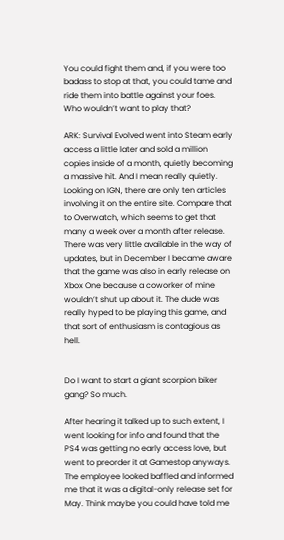You could fight them and, if you were too badass to stop at that, you could tame and ride them into battle against your foes. Who wouldn’t want to play that?

ARK: Survival Evolved went into Steam early access a little later and sold a million copies inside of a month, quietly becoming a massive hit. And I mean really quietly. Looking on IGN, there are only ten articles involving it on the entire site. Compare that to Overwatch, which seems to get that many a week over a month after release. There was very little available in the way of updates, but in December I became aware that the game was also in early release on Xbox One because a coworker of mine wouldn’t shut up about it. The dude was really hyped to be playing this game, and that sort of enthusiasm is contagious as hell.


Do I want to start a giant scorpion biker gang? So much.

After hearing it talked up to such extent, I went looking for info and found that the PS4 was getting no early access love, but went to preorder it at Gamestop anyways. The employee looked baffled and informed me that it was a digital-only release set for May. Think maybe you could have told me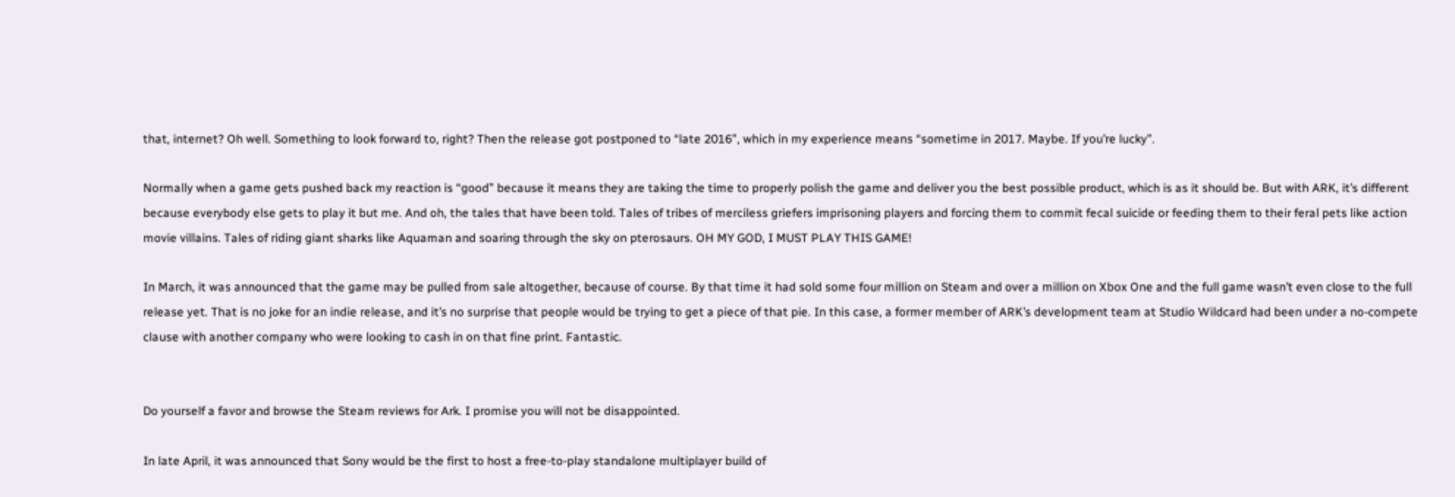that, internet? Oh well. Something to look forward to, right? Then the release got postponed to “late 2016”, which in my experience means “sometime in 2017. Maybe. If you’re lucky”.

Normally when a game gets pushed back my reaction is “good” because it means they are taking the time to properly polish the game and deliver you the best possible product, which is as it should be. But with ARK, it’s different because everybody else gets to play it but me. And oh, the tales that have been told. Tales of tribes of merciless griefers imprisoning players and forcing them to commit fecal suicide or feeding them to their feral pets like action movie villains. Tales of riding giant sharks like Aquaman and soaring through the sky on pterosaurs. OH MY GOD, I MUST PLAY THIS GAME!

In March, it was announced that the game may be pulled from sale altogether, because of course. By that time it had sold some four million on Steam and over a million on Xbox One and the full game wasn’t even close to the full release yet. That is no joke for an indie release, and it’s no surprise that people would be trying to get a piece of that pie. In this case, a former member of ARK’s development team at Studio Wildcard had been under a no-compete clause with another company who were looking to cash in on that fine print. Fantastic.


Do yourself a favor and browse the Steam reviews for Ark. I promise you will not be disappointed.

In late April, it was announced that Sony would be the first to host a free-to-play standalone multiplayer build of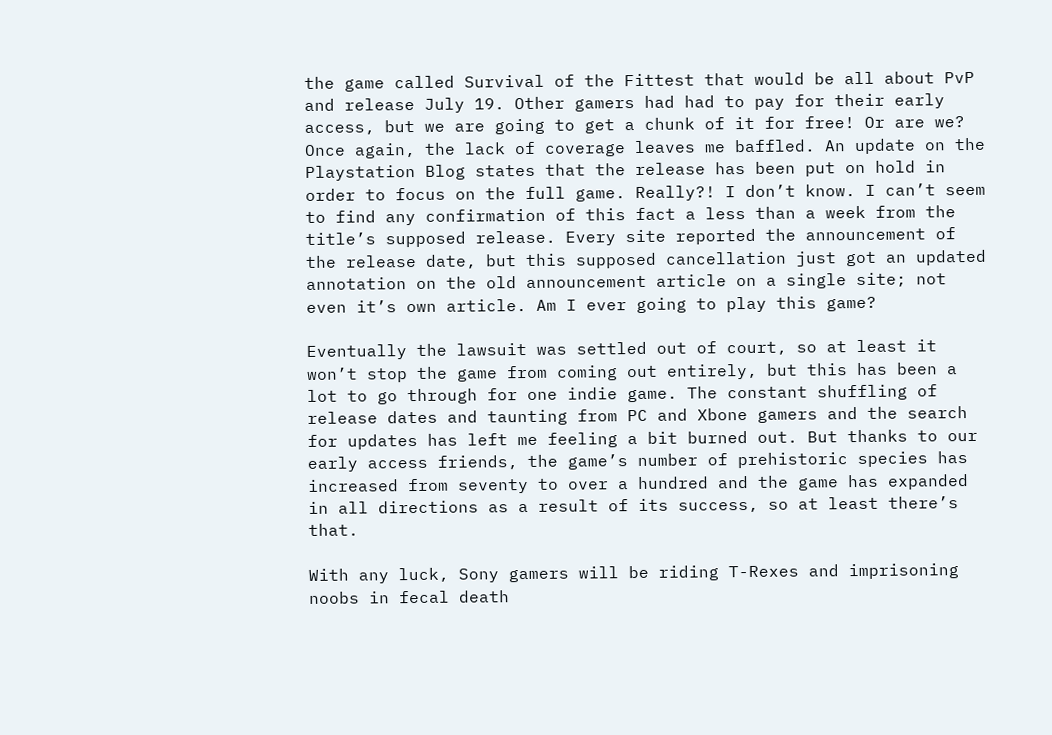the game called Survival of the Fittest that would be all about PvP and release July 19. Other gamers had had to pay for their early access, but we are going to get a chunk of it for free! Or are we? Once again, the lack of coverage leaves me baffled. An update on the Playstation Blog states that the release has been put on hold in order to focus on the full game. Really?! I don’t know. I can’t seem to find any confirmation of this fact a less than a week from the title’s supposed release. Every site reported the announcement of the release date, but this supposed cancellation just got an updated annotation on the old announcement article on a single site; not even it’s own article. Am I ever going to play this game?

Eventually the lawsuit was settled out of court, so at least it won’t stop the game from coming out entirely, but this has been a lot to go through for one indie game. The constant shuffling of release dates and taunting from PC and Xbone gamers and the search for updates has left me feeling a bit burned out. But thanks to our early access friends, the game’s number of prehistoric species has increased from seventy to over a hundred and the game has expanded in all directions as a result of its success, so at least there’s that.

With any luck, Sony gamers will be riding T-Rexes and imprisoning noobs in fecal death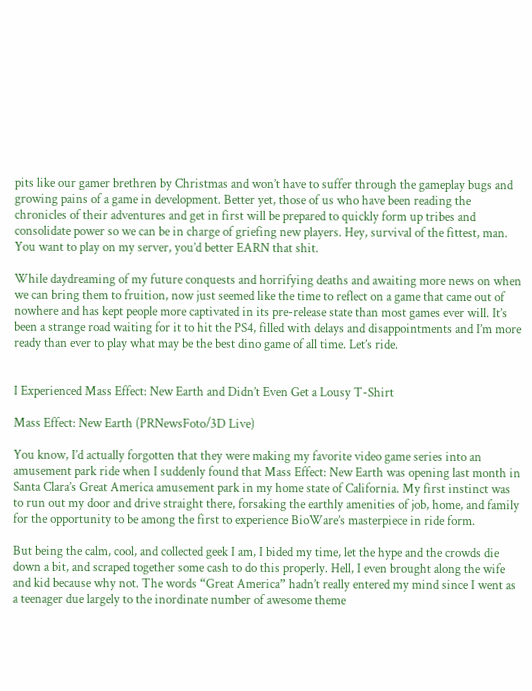pits like our gamer brethren by Christmas and won’t have to suffer through the gameplay bugs and growing pains of a game in development. Better yet, those of us who have been reading the chronicles of their adventures and get in first will be prepared to quickly form up tribes and consolidate power so we can be in charge of griefing new players. Hey, survival of the fittest, man. You want to play on my server, you’d better EARN that shit.

While daydreaming of my future conquests and horrifying deaths and awaiting more news on when we can bring them to fruition, now just seemed like the time to reflect on a game that came out of nowhere and has kept people more captivated in its pre-release state than most games ever will. It’s been a strange road waiting for it to hit the PS4, filled with delays and disappointments and I’m more ready than ever to play what may be the best dino game of all time. Let’s ride.


I Experienced Mass Effect: New Earth and Didn’t Even Get a Lousy T-Shirt

Mass Effect: New Earth (PRNewsFoto/3D Live)

You know, I’d actually forgotten that they were making my favorite video game series into an amusement park ride when I suddenly found that Mass Effect: New Earth was opening last month in Santa Clara’s Great America amusement park in my home state of California. My first instinct was to run out my door and drive straight there, forsaking the earthly amenities of job, home, and family for the opportunity to be among the first to experience BioWare’s masterpiece in ride form.

But being the calm, cool, and collected geek I am, I bided my time, let the hype and the crowds die down a bit, and scraped together some cash to do this properly. Hell, I even brought along the wife and kid because why not. The words “Great America” hadn’t really entered my mind since I went as a teenager due largely to the inordinate number of awesome theme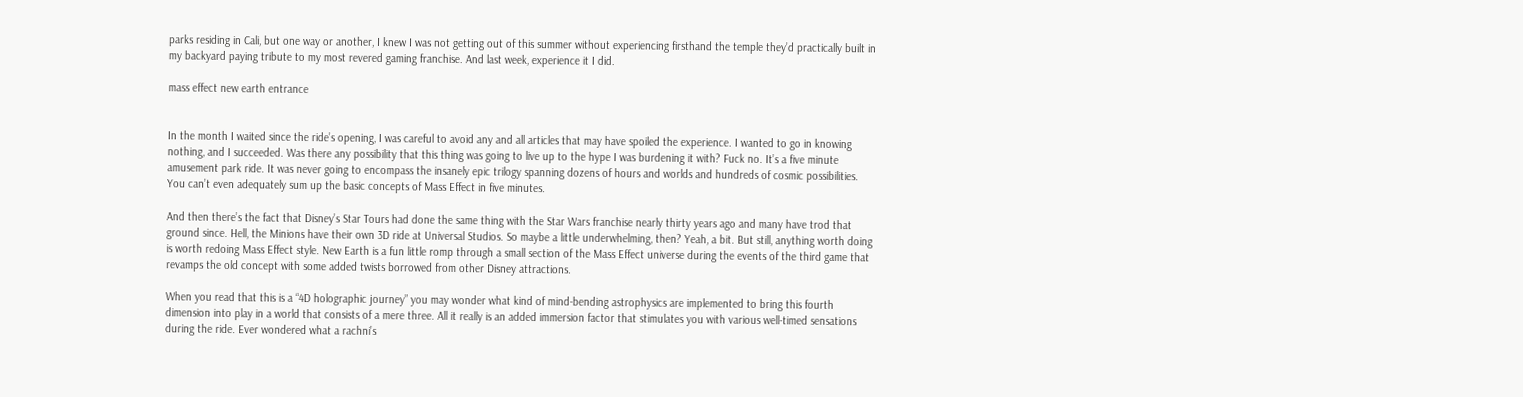parks residing in Cali, but one way or another, I knew I was not getting out of this summer without experiencing firsthand the temple they’d practically built in my backyard paying tribute to my most revered gaming franchise. And last week, experience it I did.

mass effect new earth entrance


In the month I waited since the ride’s opening, I was careful to avoid any and all articles that may have spoiled the experience. I wanted to go in knowing nothing, and I succeeded. Was there any possibility that this thing was going to live up to the hype I was burdening it with? Fuck no. It’s a five minute amusement park ride. It was never going to encompass the insanely epic trilogy spanning dozens of hours and worlds and hundreds of cosmic possibilities. You can’t even adequately sum up the basic concepts of Mass Effect in five minutes.

And then there’s the fact that Disney’s Star Tours had done the same thing with the Star Wars franchise nearly thirty years ago and many have trod that ground since. Hell, the Minions have their own 3D ride at Universal Studios. So maybe a little underwhelming, then? Yeah, a bit. But still, anything worth doing is worth redoing Mass Effect style. New Earth is a fun little romp through a small section of the Mass Effect universe during the events of the third game that revamps the old concept with some added twists borrowed from other Disney attractions.

When you read that this is a “4D holographic journey” you may wonder what kind of mind-bending astrophysics are implemented to bring this fourth dimension into play in a world that consists of a mere three. All it really is an added immersion factor that stimulates you with various well-timed sensations during the ride. Ever wondered what a rachni’s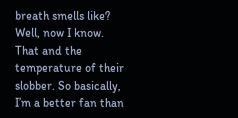breath smells like? Well, now I know. That and the temperature of their slobber. So basically, I’m a better fan than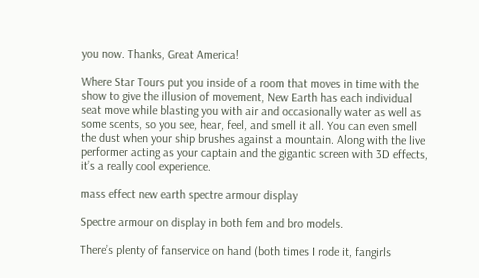you now. Thanks, Great America!

Where Star Tours put you inside of a room that moves in time with the show to give the illusion of movement, New Earth has each individual seat move while blasting you with air and occasionally water as well as some scents, so you see, hear, feel, and smell it all. You can even smell the dust when your ship brushes against a mountain. Along with the live performer acting as your captain and the gigantic screen with 3D effects, it’s a really cool experience.

mass effect new earth spectre armour display

Spectre armour on display in both fem and bro models.

There’s plenty of fanservice on hand (both times I rode it, fangirls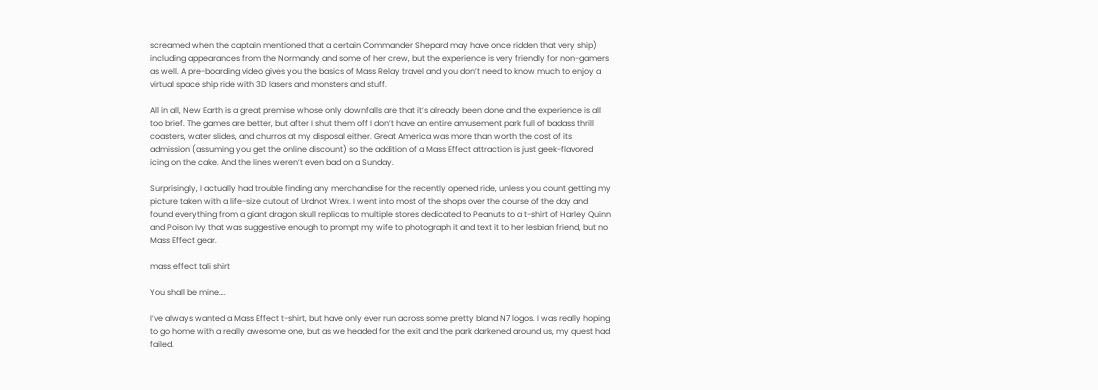screamed when the captain mentioned that a certain Commander Shepard may have once ridden that very ship) including appearances from the Normandy and some of her crew, but the experience is very friendly for non-gamers as well. A pre-boarding video gives you the basics of Mass Relay travel and you don’t need to know much to enjoy a virtual space ship ride with 3D lasers and monsters and stuff.

All in all, New Earth is a great premise whose only downfalls are that it’s already been done and the experience is all too brief. The games are better, but after I shut them off I don’t have an entire amusement park full of badass thrill coasters, water slides, and churros at my disposal either. Great America was more than worth the cost of its admission (assuming you get the online discount) so the addition of a Mass Effect attraction is just geek-flavored icing on the cake. And the lines weren’t even bad on a Sunday.

Surprisingly, I actually had trouble finding any merchandise for the recently opened ride, unless you count getting my picture taken with a life-size cutout of Urdnot Wrex. I went into most of the shops over the course of the day and found everything from a giant dragon skull replicas to multiple stores dedicated to Peanuts to a t-shirt of Harley Quinn and Poison Ivy that was suggestive enough to prompt my wife to photograph it and text it to her lesbian friend, but no Mass Effect gear.

mass effect tali shirt

You shall be mine….

I’ve always wanted a Mass Effect t-shirt, but have only ever run across some pretty bland N7 logos. I was really hoping to go home with a really awesome one, but as we headed for the exit and the park darkened around us, my quest had failed.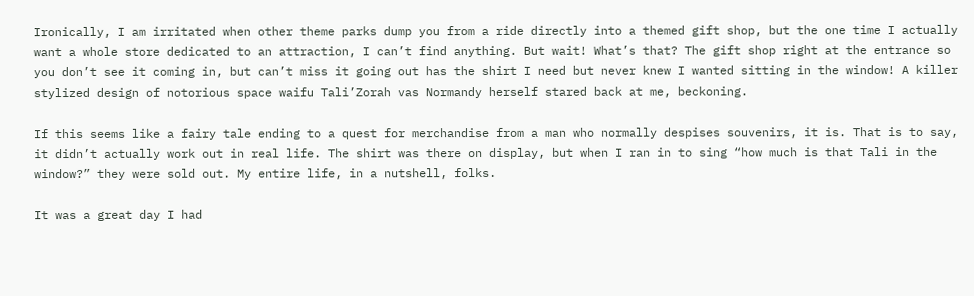Ironically, I am irritated when other theme parks dump you from a ride directly into a themed gift shop, but the one time I actually want a whole store dedicated to an attraction, I can’t find anything. But wait! What’s that? The gift shop right at the entrance so you don’t see it coming in, but can’t miss it going out has the shirt I need but never knew I wanted sitting in the window! A killer stylized design of notorious space waifu Tali’Zorah vas Normandy herself stared back at me, beckoning.

If this seems like a fairy tale ending to a quest for merchandise from a man who normally despises souvenirs, it is. That is to say, it didn’t actually work out in real life. The shirt was there on display, but when I ran in to sing “how much is that Tali in the window?” they were sold out. My entire life, in a nutshell, folks.

It was a great day I had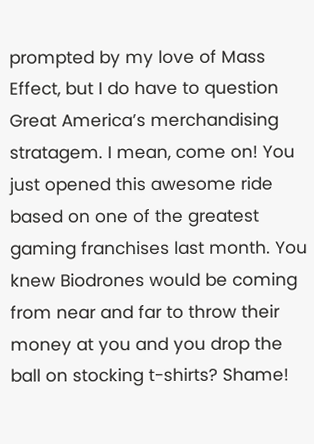prompted by my love of Mass Effect, but I do have to question Great America’s merchandising stratagem. I mean, come on! You just opened this awesome ride based on one of the greatest gaming franchises last month. You knew Biodrones would be coming from near and far to throw their money at you and you drop the ball on stocking t-shirts? Shame!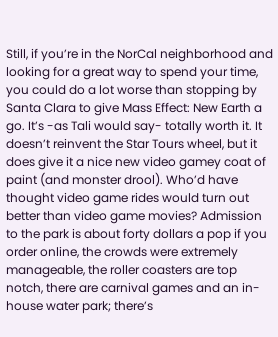Still, if you’re in the NorCal neighborhood and looking for a great way to spend your time, you could do a lot worse than stopping by Santa Clara to give Mass Effect: New Earth a go. It’s -as Tali would say- totally worth it. It doesn’t reinvent the Star Tours wheel, but it does give it a nice new video gamey coat of paint (and monster drool). Who’d have thought video game rides would turn out better than video game movies? Admission to the park is about forty dollars a pop if you order online, the crowds were extremely manageable, the roller coasters are top notch, there are carnival games and an in-house water park; there’s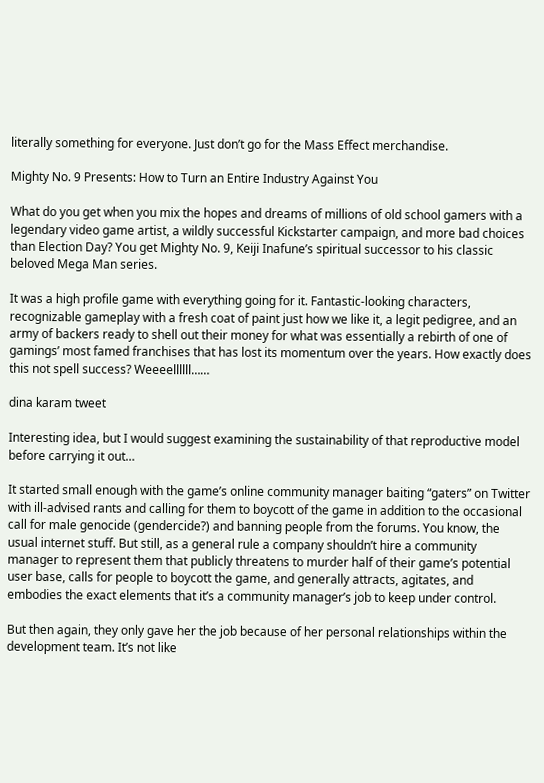literally something for everyone. Just don’t go for the Mass Effect merchandise.

Mighty No. 9 Presents: How to Turn an Entire Industry Against You

What do you get when you mix the hopes and dreams of millions of old school gamers with a legendary video game artist, a wildly successful Kickstarter campaign, and more bad choices than Election Day? You get Mighty No. 9, Keiji Inafune’s spiritual successor to his classic beloved Mega Man series.

It was a high profile game with everything going for it. Fantastic-looking characters, recognizable gameplay with a fresh coat of paint just how we like it, a legit pedigree, and an army of backers ready to shell out their money for what was essentially a rebirth of one of gamings’ most famed franchises that has lost its momentum over the years. How exactly does this not spell success? Weeeellllll……

dina karam tweet

Interesting idea, but I would suggest examining the sustainability of that reproductive model before carrying it out…

It started small enough with the game’s online community manager baiting “gaters” on Twitter with ill-advised rants and calling for them to boycott of the game in addition to the occasional call for male genocide (gendercide?) and banning people from the forums. You know, the usual internet stuff. But still, as a general rule a company shouldn’t hire a community manager to represent them that publicly threatens to murder half of their game’s potential user base, calls for people to boycott the game, and generally attracts, agitates, and embodies the exact elements that it’s a community manager’s job to keep under control.

But then again, they only gave her the job because of her personal relationships within the development team. It’s not like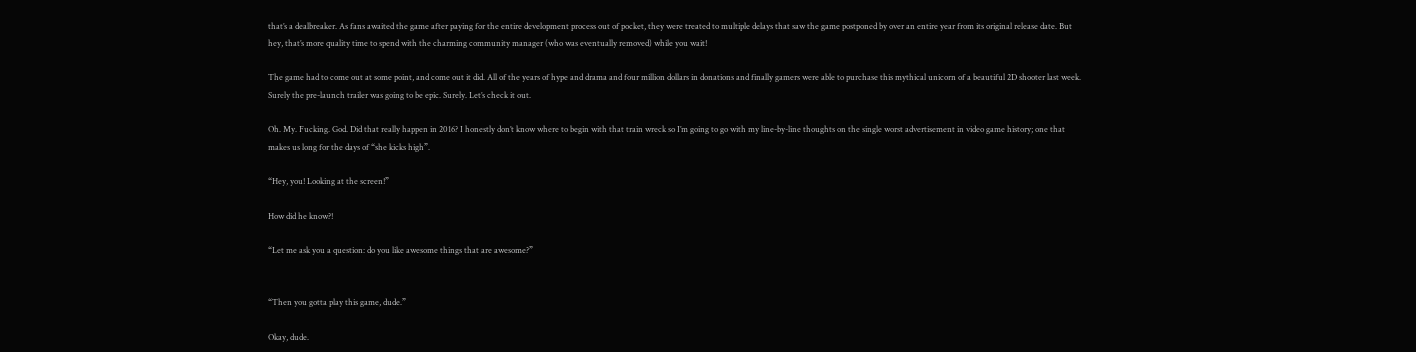that’s a dealbreaker. As fans awaited the game after paying for the entire development process out of pocket, they were treated to multiple delays that saw the game postponed by over an entire year from its original release date. But hey, that’s more quality time to spend with the charming community manager (who was eventually removed) while you wait!

The game had to come out at some point, and come out it did. All of the years of hype and drama and four million dollars in donations and finally gamers were able to purchase this mythical unicorn of a beautiful 2D shooter last week. Surely the pre-launch trailer was going to be epic. Surely. Let’s check it out.

Oh. My. Fucking. God. Did that really happen in 2016? I honestly don’t know where to begin with that train wreck so I’m going to go with my line-by-line thoughts on the single worst advertisement in video game history; one that makes us long for the days of “she kicks high”.

“Hey, you! Looking at the screen!”

How did he know?!

“Let me ask you a question: do you like awesome things that are awesome?”


“Then you gotta play this game, dude.”

Okay, dude.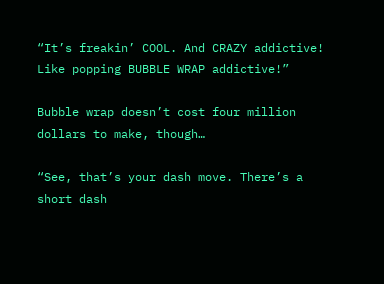“It’s freakin’ COOL. And CRAZY addictive! Like popping BUBBLE WRAP addictive!”

Bubble wrap doesn’t cost four million dollars to make, though…

“See, that’s your dash move. There’s a short dash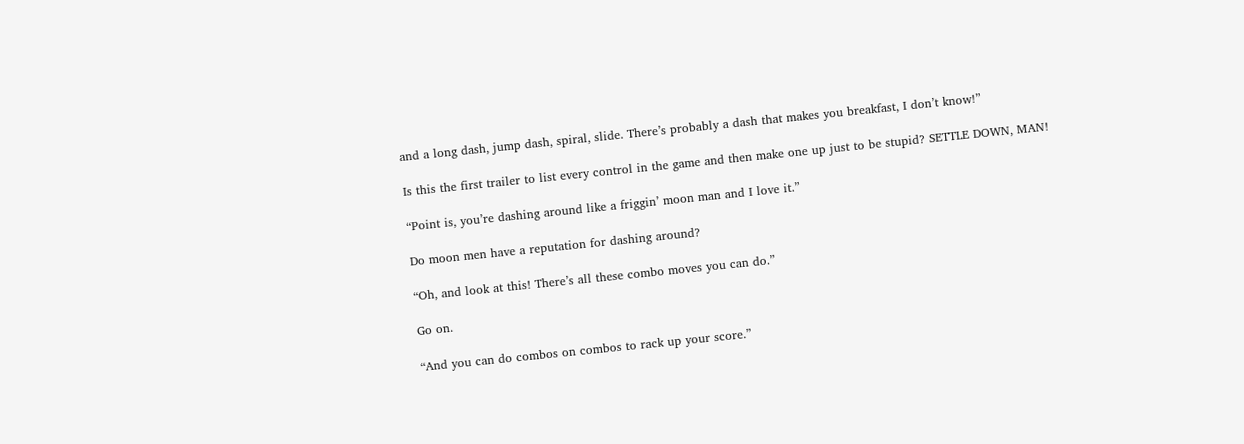and a long dash, jump dash, spiral, slide. There’s probably a dash that makes you breakfast, I don’t know!”

Is this the first trailer to list every control in the game and then make one up just to be stupid? SETTLE DOWN, MAN!

“Point is, you’re dashing around like a friggin’ moon man and I love it.”

Do moon men have a reputation for dashing around?

“Oh, and look at this! There’s all these combo moves you can do.”

Go on.

“And you can do combos on combos to rack up your score.”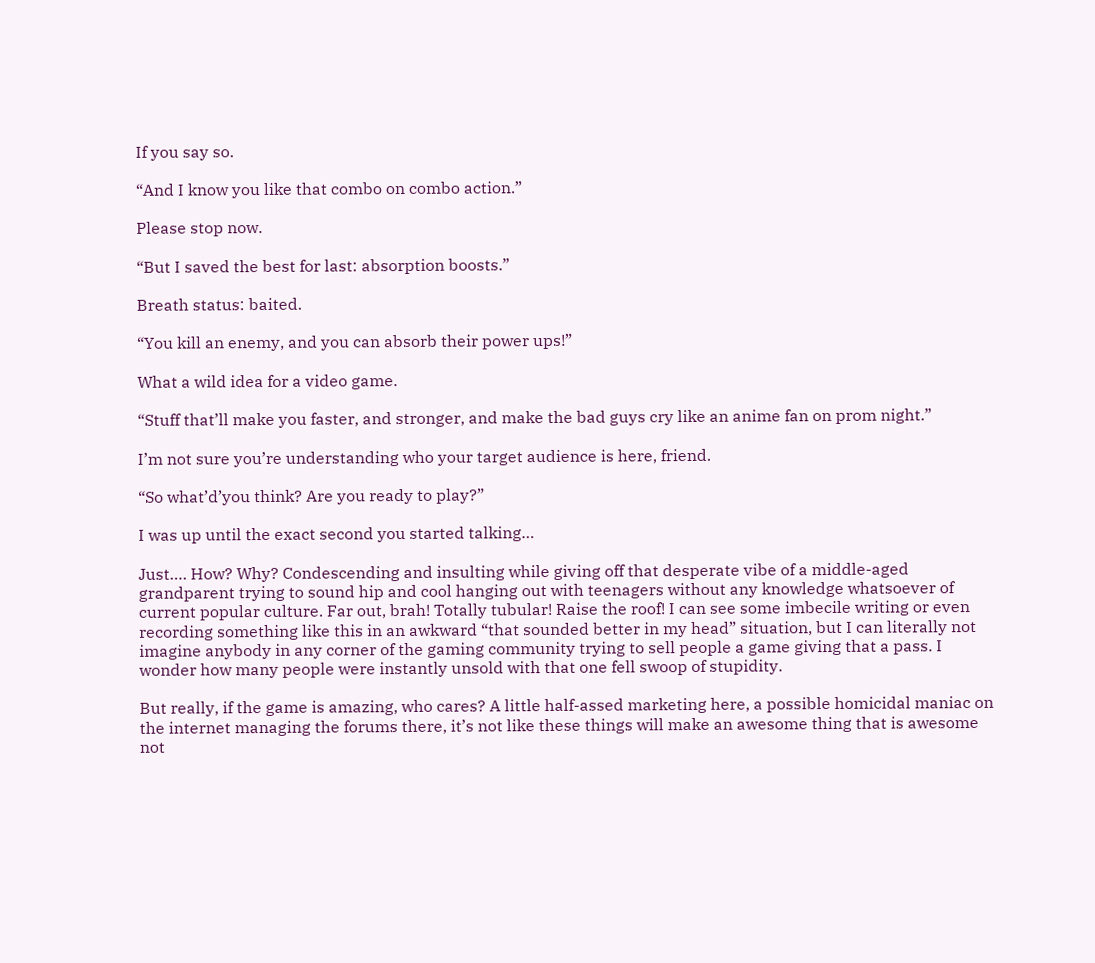If you say so.

“And I know you like that combo on combo action.”

Please stop now.

“But I saved the best for last: absorption boosts.”

Breath status: baited.

“You kill an enemy, and you can absorb their power ups!”

What a wild idea for a video game.

“Stuff that’ll make you faster, and stronger, and make the bad guys cry like an anime fan on prom night.”

I’m not sure you’re understanding who your target audience is here, friend.

“So what’d’you think? Are you ready to play?”

I was up until the exact second you started talking…

Just…. How? Why? Condescending and insulting while giving off that desperate vibe of a middle-aged grandparent trying to sound hip and cool hanging out with teenagers without any knowledge whatsoever of current popular culture. Far out, brah! Totally tubular! Raise the roof! I can see some imbecile writing or even recording something like this in an awkward “that sounded better in my head” situation, but I can literally not imagine anybody in any corner of the gaming community trying to sell people a game giving that a pass. I wonder how many people were instantly unsold with that one fell swoop of stupidity.

But really, if the game is amazing, who cares? A little half-assed marketing here, a possible homicidal maniac on the internet managing the forums there, it’s not like these things will make an awesome thing that is awesome not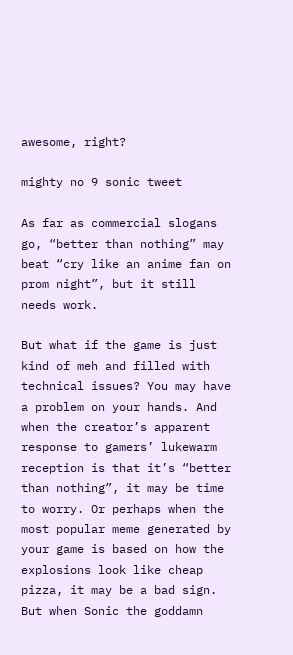awesome, right?

mighty no 9 sonic tweet

As far as commercial slogans go, “better than nothing” may beat “cry like an anime fan on prom night”, but it still needs work.

But what if the game is just kind of meh and filled with technical issues? You may have a problem on your hands. And when the creator’s apparent response to gamers’ lukewarm reception is that it’s “better than nothing”, it may be time to worry. Or perhaps when the most popular meme generated by your game is based on how the explosions look like cheap pizza, it may be a bad sign. But when Sonic the goddamn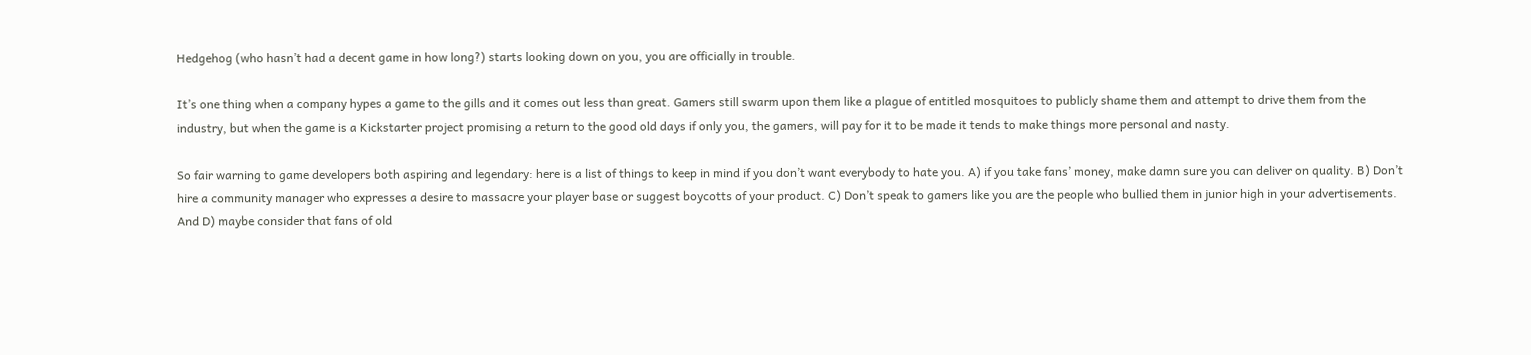Hedgehog (who hasn’t had a decent game in how long?) starts looking down on you, you are officially in trouble.

It’s one thing when a company hypes a game to the gills and it comes out less than great. Gamers still swarm upon them like a plague of entitled mosquitoes to publicly shame them and attempt to drive them from the industry, but when the game is a Kickstarter project promising a return to the good old days if only you, the gamers, will pay for it to be made it tends to make things more personal and nasty.

So fair warning to game developers both aspiring and legendary: here is a list of things to keep in mind if you don’t want everybody to hate you. A) if you take fans’ money, make damn sure you can deliver on quality. B) Don’t hire a community manager who expresses a desire to massacre your player base or suggest boycotts of your product. C) Don’t speak to gamers like you are the people who bullied them in junior high in your advertisements. And D) maybe consider that fans of old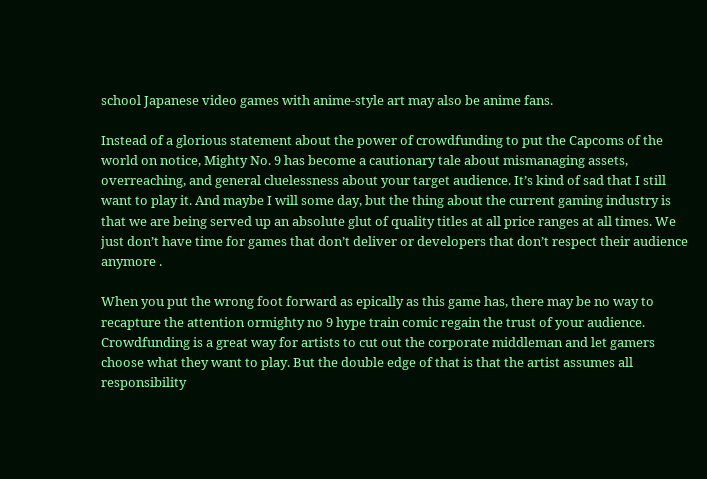school Japanese video games with anime-style art may also be anime fans.

Instead of a glorious statement about the power of crowdfunding to put the Capcoms of the world on notice, Mighty No. 9 has become a cautionary tale about mismanaging assets, overreaching, and general cluelessness about your target audience. It’s kind of sad that I still want to play it. And maybe I will some day, but the thing about the current gaming industry is that we are being served up an absolute glut of quality titles at all price ranges at all times. We just don’t have time for games that don’t deliver or developers that don’t respect their audience anymore .

When you put the wrong foot forward as epically as this game has, there may be no way to recapture the attention ormighty no 9 hype train comic regain the trust of your audience. Crowdfunding is a great way for artists to cut out the corporate middleman and let gamers choose what they want to play. But the double edge of that is that the artist assumes all responsibility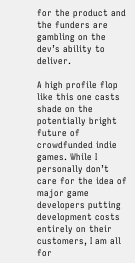for the product and the funders are gambling on the dev’s ability to deliver.

A high profile flop like this one casts shade on the potentially bright future of crowdfunded indie games. While I personally don’t care for the idea of major game developers putting development costs entirely on their customers, I am all for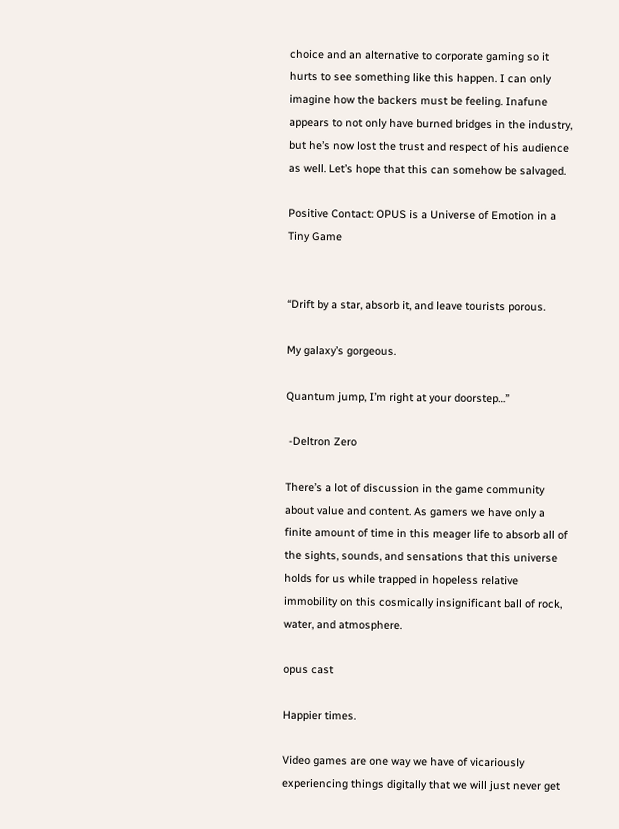choice and an alternative to corporate gaming so it hurts to see something like this happen. I can only imagine how the backers must be feeling. Inafune appears to not only have burned bridges in the industry, but he’s now lost the trust and respect of his audience as well. Let’s hope that this can somehow be salvaged.

Positive Contact: OPUS is a Universe of Emotion in a Tiny Game


“Drift by a star, absorb it, and leave tourists porous.

My galaxy’s gorgeous.

Quantum jump, I’m right at your doorstep…”

 -Deltron Zero

There’s a lot of discussion in the game community about value and content. As gamers we have only a finite amount of time in this meager life to absorb all of the sights, sounds, and sensations that this universe holds for us while trapped in hopeless relative immobility on this cosmically insignificant ball of rock, water, and atmosphere.

opus cast

Happier times.

Video games are one way we have of vicariously experiencing things digitally that we will just never get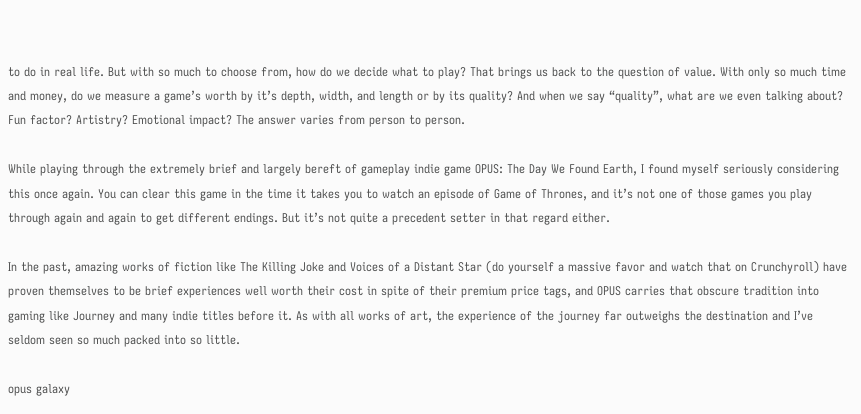to do in real life. But with so much to choose from, how do we decide what to play? That brings us back to the question of value. With only so much time and money, do we measure a game’s worth by it’s depth, width, and length or by its quality? And when we say “quality”, what are we even talking about? Fun factor? Artistry? Emotional impact? The answer varies from person to person.

While playing through the extremely brief and largely bereft of gameplay indie game OPUS: The Day We Found Earth, I found myself seriously considering this once again. You can clear this game in the time it takes you to watch an episode of Game of Thrones, and it’s not one of those games you play through again and again to get different endings. But it’s not quite a precedent setter in that regard either.

In the past, amazing works of fiction like The Killing Joke and Voices of a Distant Star (do yourself a massive favor and watch that on Crunchyroll) have proven themselves to be brief experiences well worth their cost in spite of their premium price tags, and OPUS carries that obscure tradition into gaming like Journey and many indie titles before it. As with all works of art, the experience of the journey far outweighs the destination and I’ve seldom seen so much packed into so little.

opus galaxy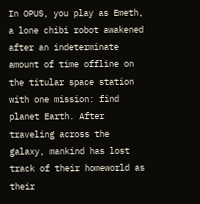In OPUS, you play as Emeth, a lone chibi robot awakened after an indeterminate amount of time offline on the titular space station with one mission: find planet Earth. After traveling across the galaxy, mankind has lost track of their homeworld as their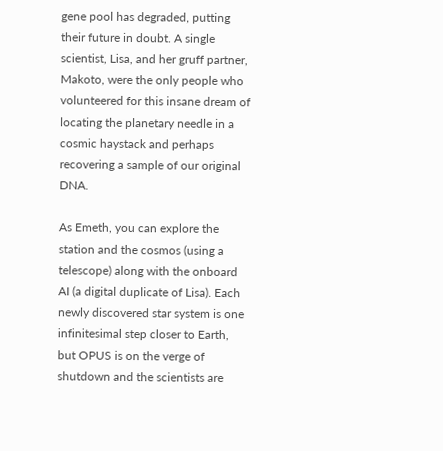gene pool has degraded, putting their future in doubt. A single scientist, Lisa, and her gruff partner, Makoto, were the only people who volunteered for this insane dream of locating the planetary needle in a cosmic haystack and perhaps recovering a sample of our original DNA.

As Emeth, you can explore the station and the cosmos (using a telescope) along with the onboard AI (a digital duplicate of Lisa). Each newly discovered star system is one infinitesimal step closer to Earth, but OPUS is on the verge of shutdown and the scientists are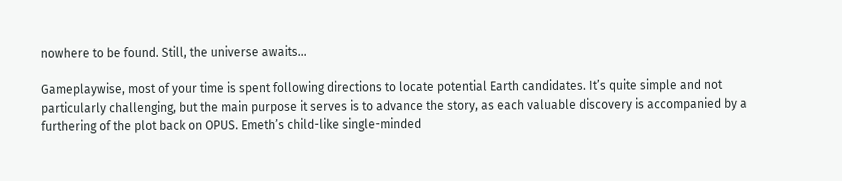nowhere to be found. Still, the universe awaits…

Gameplaywise, most of your time is spent following directions to locate potential Earth candidates. It’s quite simple and not particularly challenging, but the main purpose it serves is to advance the story, as each valuable discovery is accompanied by a furthering of the plot back on OPUS. Emeth’s child-like single-minded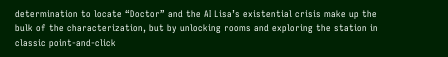determination to locate “Doctor” and the AI Lisa’s existential crisis make up the bulk of the characterization, but by unlocking rooms and exploring the station in classic point-and-click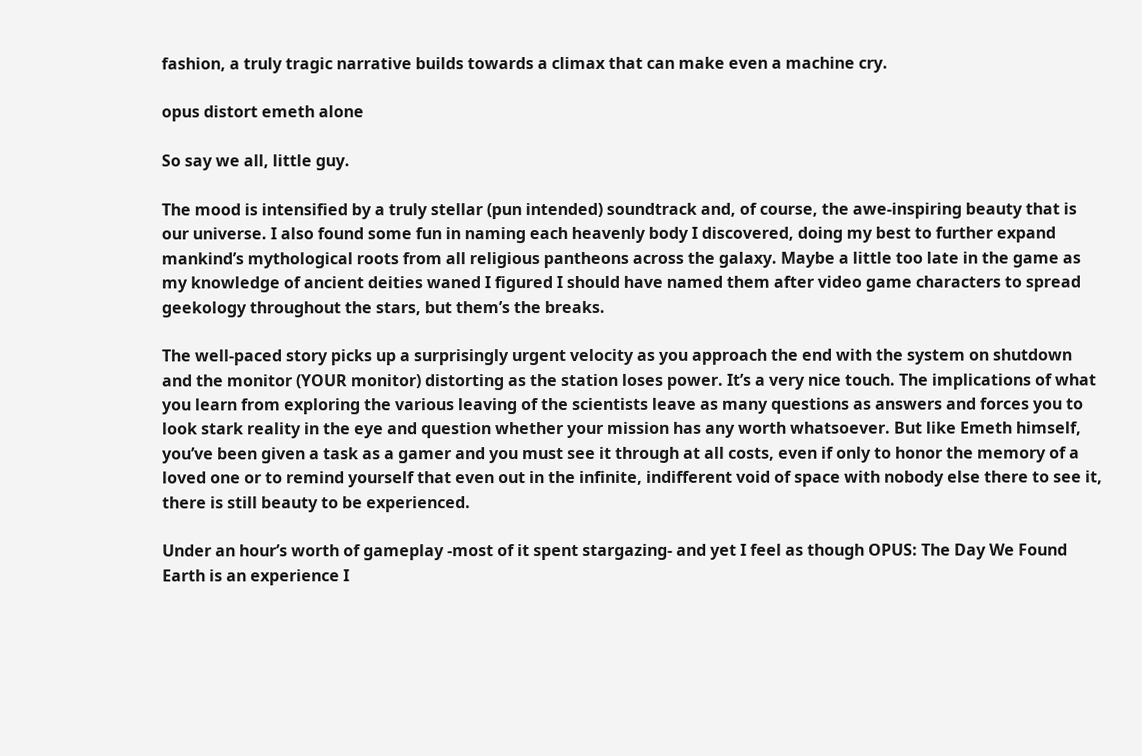fashion, a truly tragic narrative builds towards a climax that can make even a machine cry.

opus distort emeth alone

So say we all, little guy.

The mood is intensified by a truly stellar (pun intended) soundtrack and, of course, the awe-inspiring beauty that is our universe. I also found some fun in naming each heavenly body I discovered, doing my best to further expand mankind’s mythological roots from all religious pantheons across the galaxy. Maybe a little too late in the game as my knowledge of ancient deities waned I figured I should have named them after video game characters to spread geekology throughout the stars, but them’s the breaks.

The well-paced story picks up a surprisingly urgent velocity as you approach the end with the system on shutdown and the monitor (YOUR monitor) distorting as the station loses power. It’s a very nice touch. The implications of what you learn from exploring the various leaving of the scientists leave as many questions as answers and forces you to look stark reality in the eye and question whether your mission has any worth whatsoever. But like Emeth himself, you’ve been given a task as a gamer and you must see it through at all costs, even if only to honor the memory of a loved one or to remind yourself that even out in the infinite, indifferent void of space with nobody else there to see it, there is still beauty to be experienced.

Under an hour’s worth of gameplay -most of it spent stargazing- and yet I feel as though OPUS: The Day We Found Earth is an experience I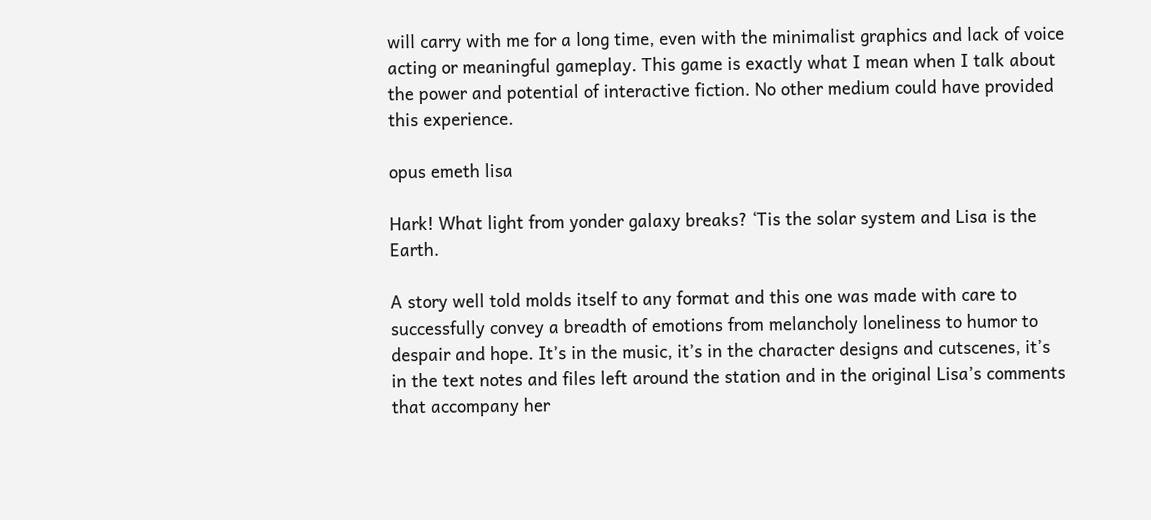will carry with me for a long time, even with the minimalist graphics and lack of voice acting or meaningful gameplay. This game is exactly what I mean when I talk about the power and potential of interactive fiction. No other medium could have provided this experience.

opus emeth lisa

Hark! What light from yonder galaxy breaks? ‘Tis the solar system and Lisa is the Earth.

A story well told molds itself to any format and this one was made with care to successfully convey a breadth of emotions from melancholy loneliness to humor to despair and hope. It’s in the music, it’s in the character designs and cutscenes, it’s in the text notes and files left around the station and in the original Lisa’s comments that accompany her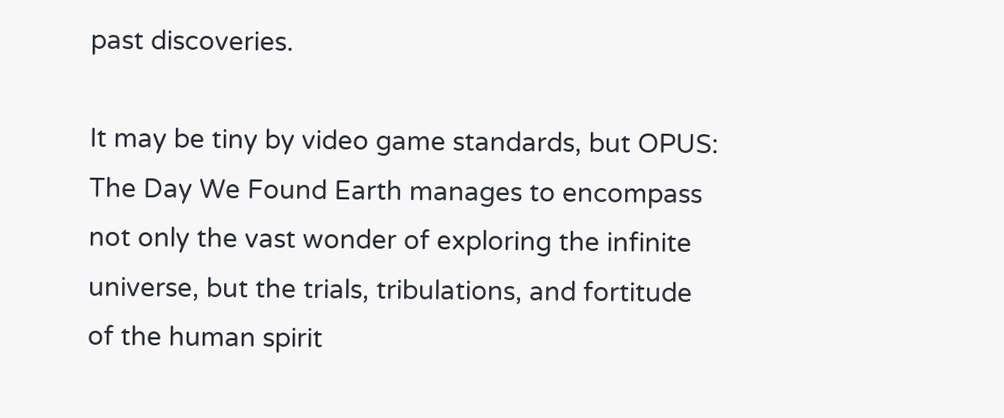past discoveries.

It may be tiny by video game standards, but OPUS: The Day We Found Earth manages to encompass not only the vast wonder of exploring the infinite universe, but the trials, tribulations, and fortitude of the human spirit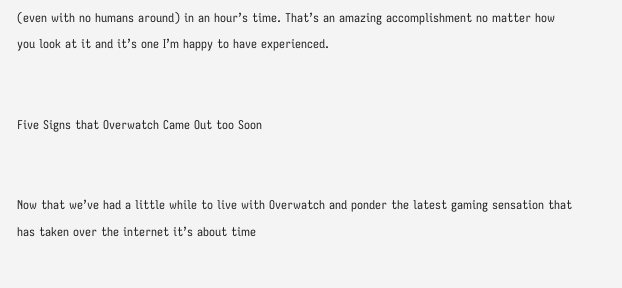(even with no humans around) in an hour’s time. That’s an amazing accomplishment no matter how you look at it and it’s one I’m happy to have experienced.


Five Signs that Overwatch Came Out too Soon


Now that we’ve had a little while to live with Overwatch and ponder the latest gaming sensation that has taken over the internet it’s about time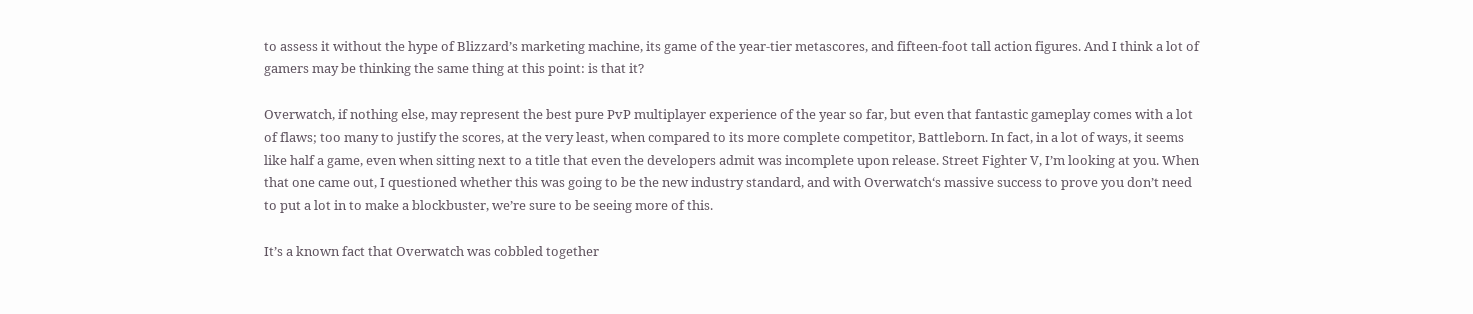to assess it without the hype of Blizzard’s marketing machine, its game of the year-tier metascores, and fifteen-foot tall action figures. And I think a lot of gamers may be thinking the same thing at this point: is that it?

Overwatch, if nothing else, may represent the best pure PvP multiplayer experience of the year so far, but even that fantastic gameplay comes with a lot of flaws; too many to justify the scores, at the very least, when compared to its more complete competitor, Battleborn. In fact, in a lot of ways, it seems like half a game, even when sitting next to a title that even the developers admit was incomplete upon release. Street Fighter V, I’m looking at you. When that one came out, I questioned whether this was going to be the new industry standard, and with Overwatch‘s massive success to prove you don’t need to put a lot in to make a blockbuster, we’re sure to be seeing more of this.

It’s a known fact that Overwatch was cobbled together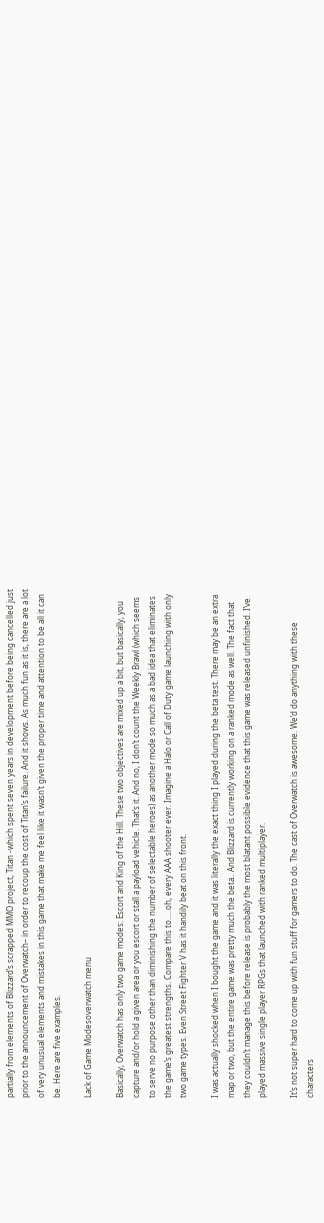partially from elements of Blizzard’s scrapped MMO project, Titan -which spent seven years in development before being cancelled just prior to the announcement of Overwatch– in order to recoup the cost of Titan’s failure. And it shows. As much fun as it is, there are a lot of very unusual elements and mistakes in this game that make me feel like it wasn’t given the proper time and attention to be all it can be. Here are five examples.

Lack of Game Modesoverwatch menu

Basically, Overwatch has only two game modes: Escort and King of the Hill. These two objectives are mixed up a bit, but basically, you capture and/or hold a given area or you escort or stall a payload vehicle. That’s it. And no, I don’t count the Weekly Brawl (which seems to serve no purpose other than diminishing the number of selectable heroes) as another mode so much as a bad idea that eliminates the game’s greatest strengths. Compare this to…..oh, every AAA shooter ever. Imagine a Halo or Call of Duty game launching with only two game types. Even Street Fighter V has it handily beat on this front.

I was actually shocked when I bought the game and it was literally the exact thing I played during the beta test. There may be an extra map or two, but the entire game was pretty much the beta.. And Blizzard is currently working on a ranked mode as well. The fact that they couldn’t manage this before release is probably the most blatant possible evidence that this game was released unfinished. I’ve played massive single player RPGs that launched with ranked multiplayer.

It’s not super hard to come up with fun stuff for gamers to do. The cast of Overwatch is awesome. We’d do anything with these characters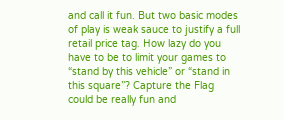and call it fun. But two basic modes of play is weak sauce to justify a full retail price tag. How lazy do you have to be to limit your games to “stand by this vehicle” or “stand in this square”? Capture the Flag could be really fun and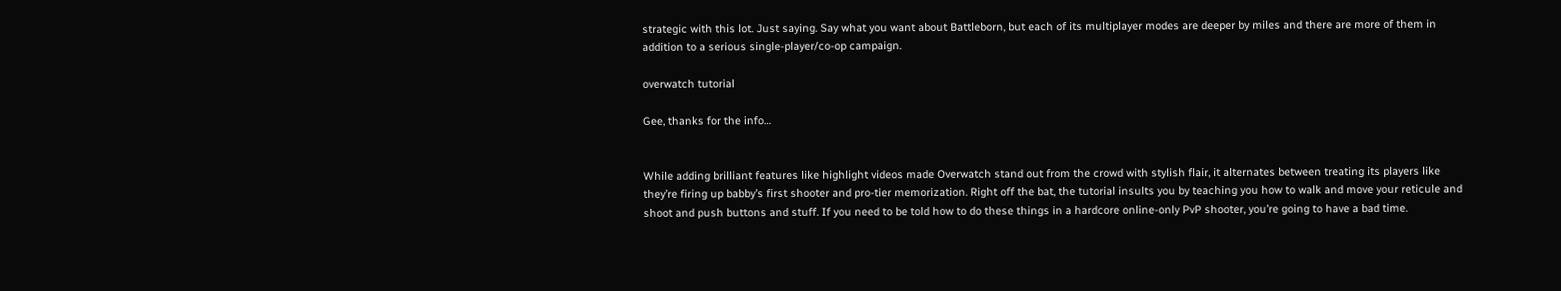strategic with this lot. Just saying. Say what you want about Battleborn, but each of its multiplayer modes are deeper by miles and there are more of them in addition to a serious single-player/co-op campaign.

overwatch tutorial

Gee, thanks for the info…


While adding brilliant features like highlight videos made Overwatch stand out from the crowd with stylish flair, it alternates between treating its players like they’re firing up babby’s first shooter and pro-tier memorization. Right off the bat, the tutorial insults you by teaching you how to walk and move your reticule and shoot and push buttons and stuff. If you need to be told how to do these things in a hardcore online-only PvP shooter, you’re going to have a bad time.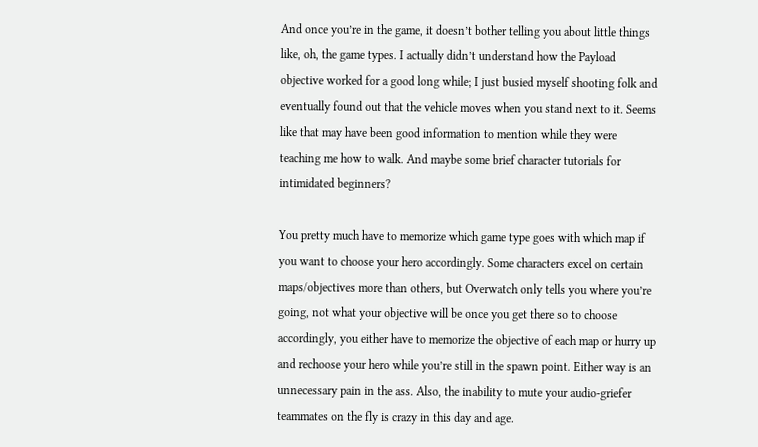And once you’re in the game, it doesn’t bother telling you about little things like, oh, the game types. I actually didn’t understand how the Payload objective worked for a good long while; I just busied myself shooting folk and eventually found out that the vehicle moves when you stand next to it. Seems like that may have been good information to mention while they were teaching me how to walk. And maybe some brief character tutorials for intimidated beginners?

You pretty much have to memorize which game type goes with which map if you want to choose your hero accordingly. Some characters excel on certain maps/objectives more than others, but Overwatch only tells you where you’re going, not what your objective will be once you get there so to choose accordingly, you either have to memorize the objective of each map or hurry up and rechoose your hero while you’re still in the spawn point. Either way is an unnecessary pain in the ass. Also, the inability to mute your audio-griefer teammates on the fly is crazy in this day and age.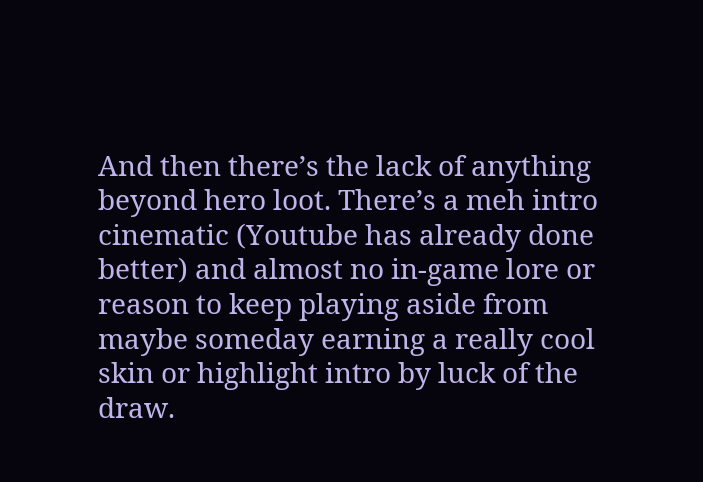And then there’s the lack of anything beyond hero loot. There’s a meh intro cinematic (Youtube has already done better) and almost no in-game lore or reason to keep playing aside from maybe someday earning a really cool skin or highlight intro by luck of the draw.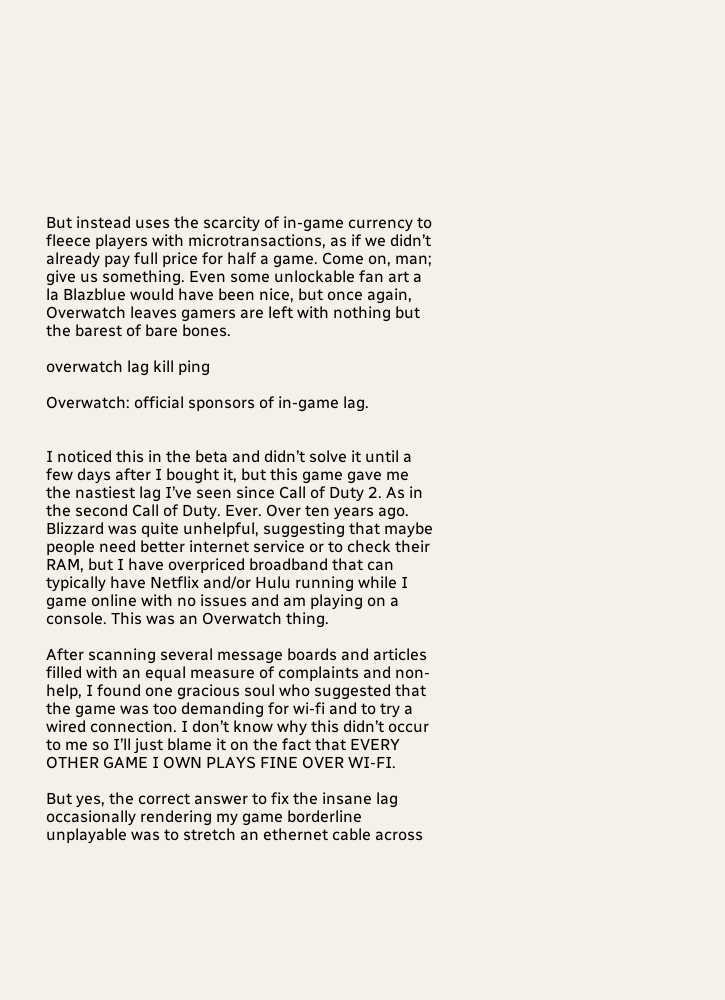But instead uses the scarcity of in-game currency to fleece players with microtransactions, as if we didn’t already pay full price for half a game. Come on, man; give us something. Even some unlockable fan art a la Blazblue would have been nice, but once again, Overwatch leaves gamers are left with nothing but the barest of bare bones.

overwatch lag kill ping

Overwatch: official sponsors of in-game lag.


I noticed this in the beta and didn’t solve it until a few days after I bought it, but this game gave me the nastiest lag I’ve seen since Call of Duty 2. As in the second Call of Duty. Ever. Over ten years ago. Blizzard was quite unhelpful, suggesting that maybe people need better internet service or to check their RAM, but I have overpriced broadband that can typically have Netflix and/or Hulu running while I game online with no issues and am playing on a console. This was an Overwatch thing.

After scanning several message boards and articles filled with an equal measure of complaints and non-help, I found one gracious soul who suggested that the game was too demanding for wi-fi and to try a wired connection. I don’t know why this didn’t occur to me so I’ll just blame it on the fact that EVERY OTHER GAME I OWN PLAYS FINE OVER WI-FI.

But yes, the correct answer to fix the insane lag occasionally rendering my game borderline unplayable was to stretch an ethernet cable across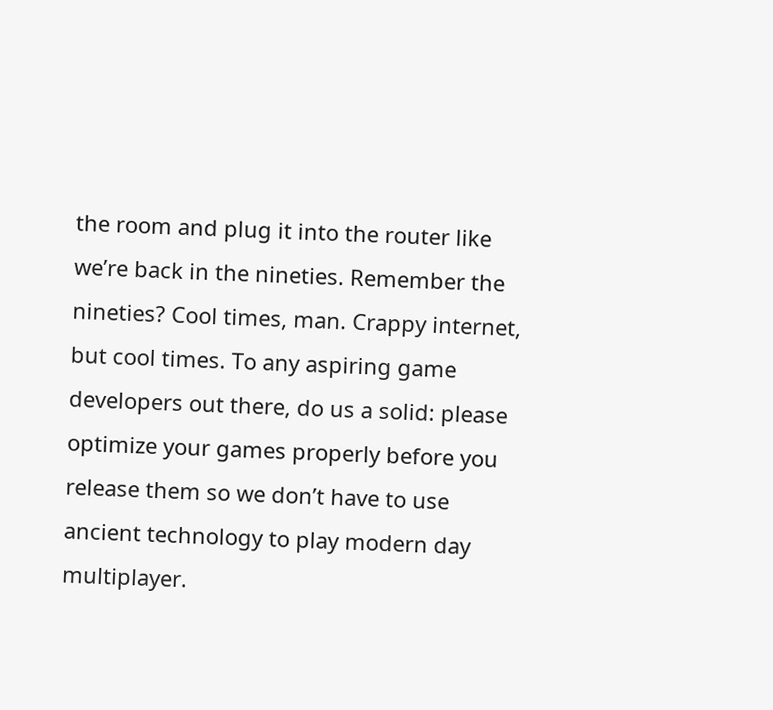the room and plug it into the router like we’re back in the nineties. Remember the nineties? Cool times, man. Crappy internet, but cool times. To any aspiring game developers out there, do us a solid: please optimize your games properly before you release them so we don’t have to use ancient technology to play modern day multiplayer.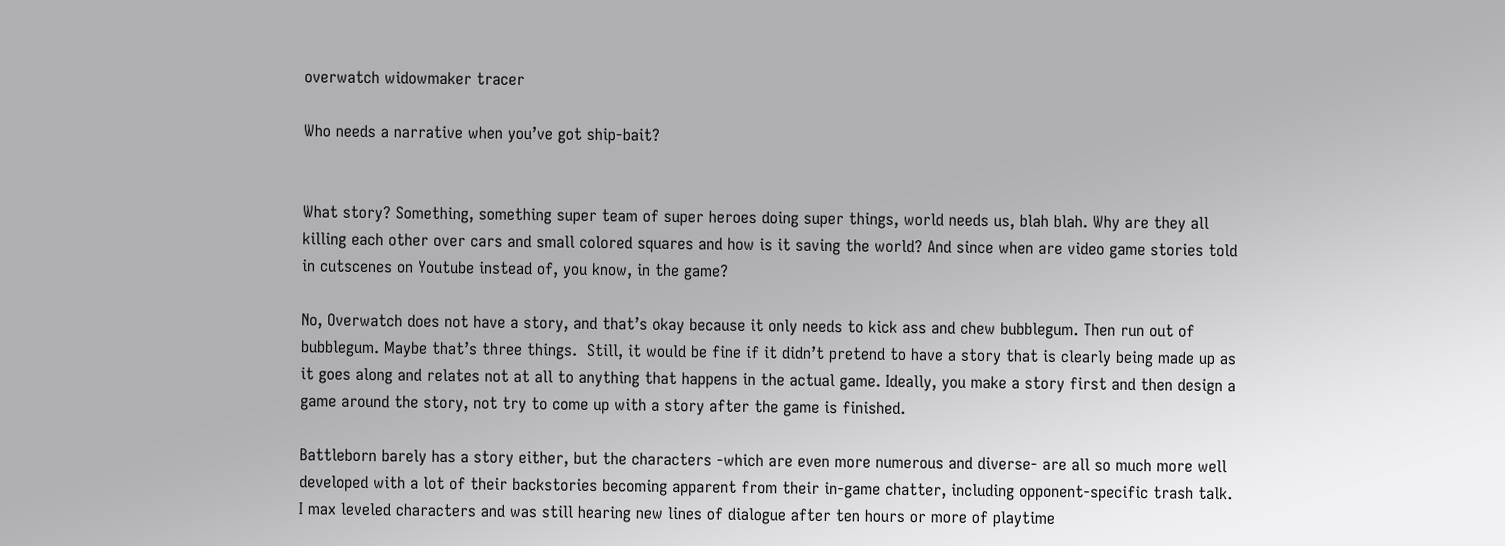overwatch widowmaker tracer

Who needs a narrative when you’ve got ship-bait?


What story? Something, something super team of super heroes doing super things, world needs us, blah blah. Why are they all killing each other over cars and small colored squares and how is it saving the world? And since when are video game stories told in cutscenes on Youtube instead of, you know, in the game?

No, Overwatch does not have a story, and that’s okay because it only needs to kick ass and chew bubblegum. Then run out of bubblegum. Maybe that’s three things.  Still, it would be fine if it didn’t pretend to have a story that is clearly being made up as it goes along and relates not at all to anything that happens in the actual game. Ideally, you make a story first and then design a game around the story, not try to come up with a story after the game is finished.

Battleborn barely has a story either, but the characters -which are even more numerous and diverse- are all so much more well developed with a lot of their backstories becoming apparent from their in-game chatter, including opponent-specific trash talk. I max leveled characters and was still hearing new lines of dialogue after ten hours or more of playtime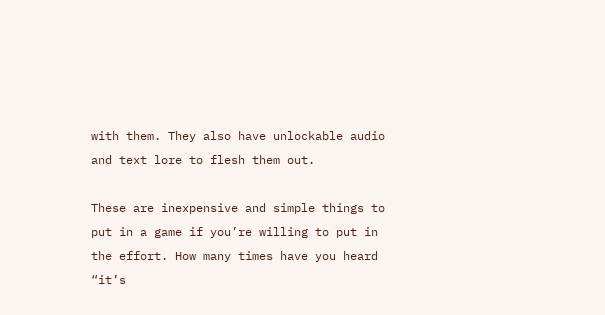with them. They also have unlockable audio and text lore to flesh them out.

These are inexpensive and simple things to put in a game if you’re willing to put in the effort. How many times have you heard “it’s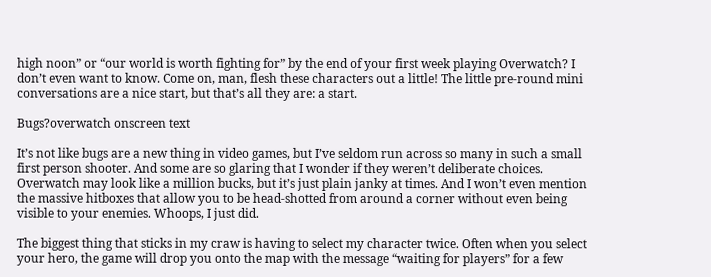high noon” or “our world is worth fighting for” by the end of your first week playing Overwatch? I don’t even want to know. Come on, man, flesh these characters out a little! The little pre-round mini conversations are a nice start, but that’s all they are: a start.

Bugs?overwatch onscreen text

It’s not like bugs are a new thing in video games, but I’ve seldom run across so many in such a small first person shooter. And some are so glaring that I wonder if they weren’t deliberate choices. Overwatch may look like a million bucks, but it’s just plain janky at times. And I won’t even mention the massive hitboxes that allow you to be head-shotted from around a corner without even being visible to your enemies. Whoops, I just did.

The biggest thing that sticks in my craw is having to select my character twice. Often when you select your hero, the game will drop you onto the map with the message “waiting for players” for a few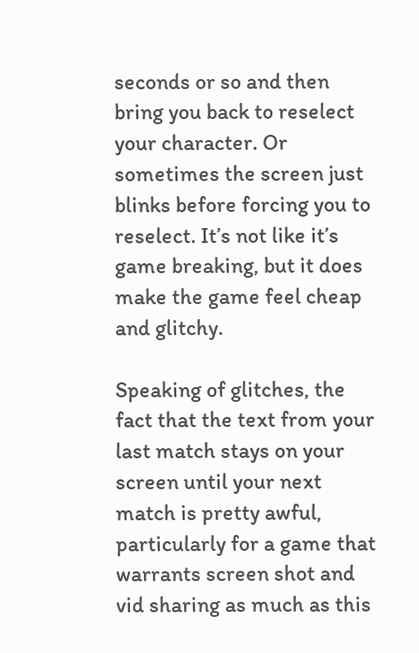seconds or so and then bring you back to reselect your character. Or sometimes the screen just blinks before forcing you to reselect. It’s not like it’s game breaking, but it does make the game feel cheap and glitchy.

Speaking of glitches, the fact that the text from your last match stays on your screen until your next match is pretty awful, particularly for a game that warrants screen shot and vid sharing as much as this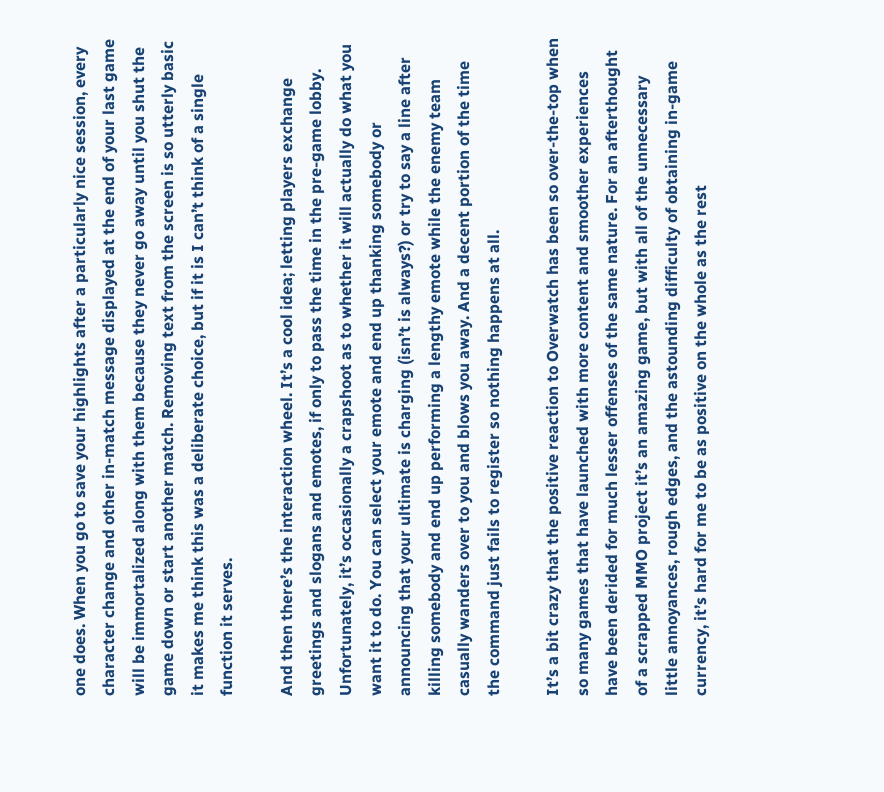one does. When you go to save your highlights after a particularly nice session, every character change and other in-match message displayed at the end of your last game will be immortalized along with them because they never go away until you shut the game down or start another match. Removing text from the screen is so utterly basic it makes me think this was a deliberate choice, but if it is I can’t think of a single function it serves.

And then there’s the interaction wheel. It’s a cool idea; letting players exchange greetings and slogans and emotes, if only to pass the time in the pre-game lobby. Unfortunately, it’s occasionally a crapshoot as to whether it will actually do what you want it to do. You can select your emote and end up thanking somebody or announcing that your ultimate is charging (isn’t is always?) or try to say a line after killing somebody and end up performing a lengthy emote while the enemy team casually wanders over to you and blows you away. And a decent portion of the time the command just fails to register so nothing happens at all.

It’s a bit crazy that the positive reaction to Overwatch has been so over-the-top when so many games that have launched with more content and smoother experiences have been derided for much lesser offenses of the same nature. For an afterthought of a scrapped MMO project it’s an amazing game, but with all of the unnecessary little annoyances, rough edges, and the astounding difficulty of obtaining in-game currency, it’s hard for me to be as positive on the whole as the rest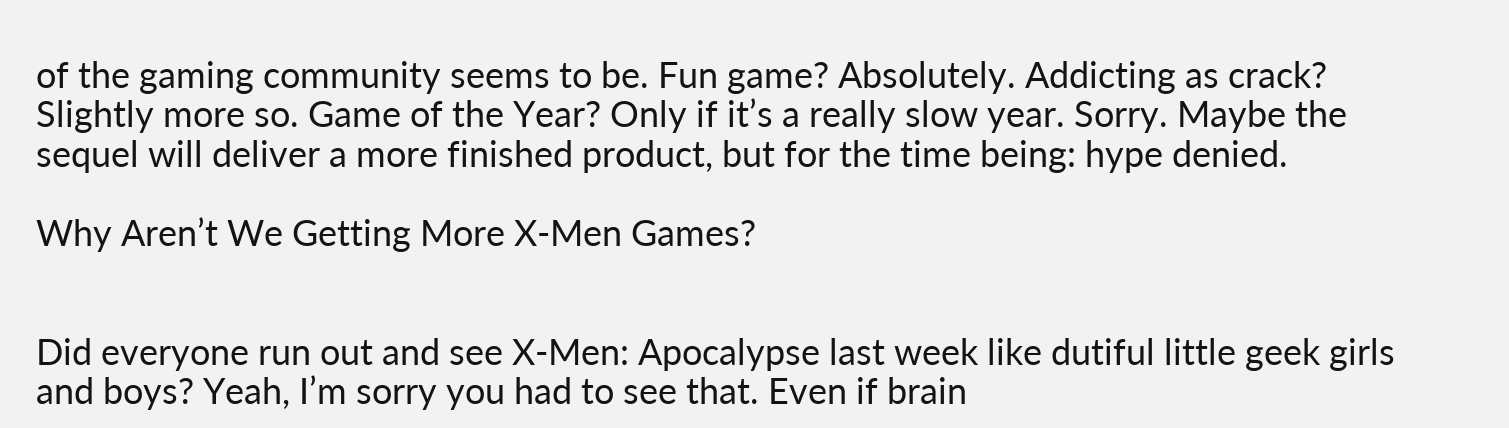of the gaming community seems to be. Fun game? Absolutely. Addicting as crack? Slightly more so. Game of the Year? Only if it’s a really slow year. Sorry. Maybe the sequel will deliver a more finished product, but for the time being: hype denied.

Why Aren’t We Getting More X-Men Games?


Did everyone run out and see X-Men: Apocalypse last week like dutiful little geek girls and boys? Yeah, I’m sorry you had to see that. Even if brain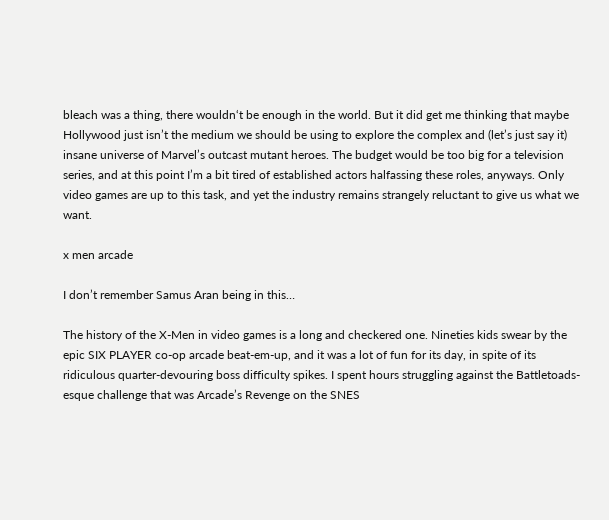bleach was a thing, there wouldn‘t be enough in the world. But it did get me thinking that maybe Hollywood just isn’t the medium we should be using to explore the complex and (let’s just say it) insane universe of Marvel’s outcast mutant heroes. The budget would be too big for a television series, and at this point I’m a bit tired of established actors halfassing these roles, anyways. Only video games are up to this task, and yet the industry remains strangely reluctant to give us what we want.

x men arcade

I don’t remember Samus Aran being in this…

The history of the X-Men in video games is a long and checkered one. Nineties kids swear by the epic SIX PLAYER co-op arcade beat-em-up, and it was a lot of fun for its day, in spite of its ridiculous quarter-devouring boss difficulty spikes. I spent hours struggling against the Battletoads-esque challenge that was Arcade’s Revenge on the SNES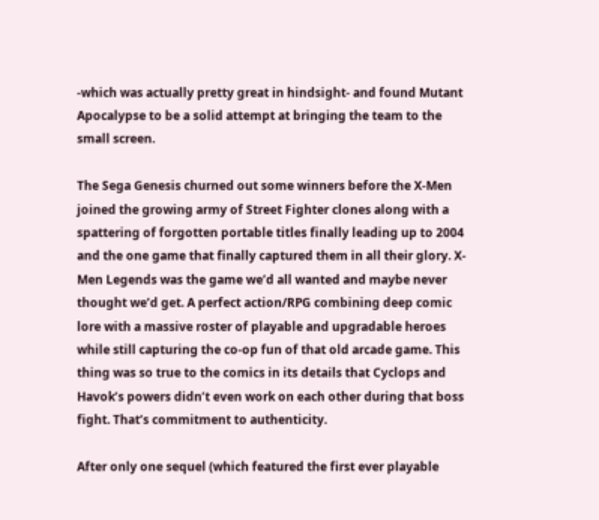-which was actually pretty great in hindsight- and found Mutant Apocalypse to be a solid attempt at bringing the team to the small screen.

The Sega Genesis churned out some winners before the X-Men joined the growing army of Street Fighter clones along with a spattering of forgotten portable titles finally leading up to 2004 and the one game that finally captured them in all their glory. X-Men Legends was the game we’d all wanted and maybe never thought we’d get. A perfect action/RPG combining deep comic lore with a massive roster of playable and upgradable heroes while still capturing the co-op fun of that old arcade game. This thing was so true to the comics in its details that Cyclops and Havok’s powers didn’t even work on each other during that boss fight. That’s commitment to authenticity.

After only one sequel (which featured the first ever playable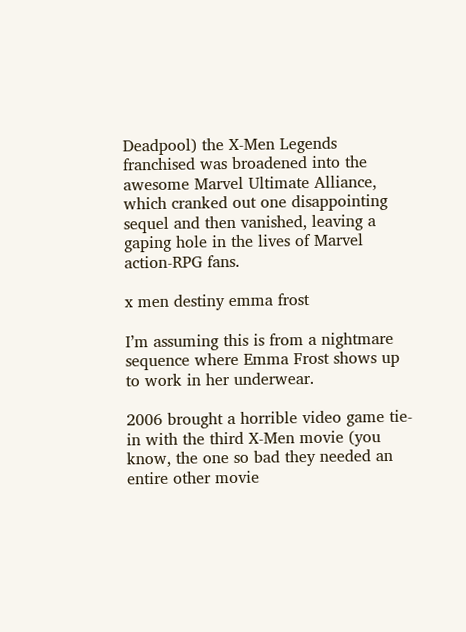Deadpool) the X-Men Legends franchised was broadened into the awesome Marvel Ultimate Alliance, which cranked out one disappointing sequel and then vanished, leaving a gaping hole in the lives of Marvel action-RPG fans.

x men destiny emma frost

I’m assuming this is from a nightmare sequence where Emma Frost shows up to work in her underwear.

2006 brought a horrible video game tie-in with the third X-Men movie (you know, the one so bad they needed an entire other movie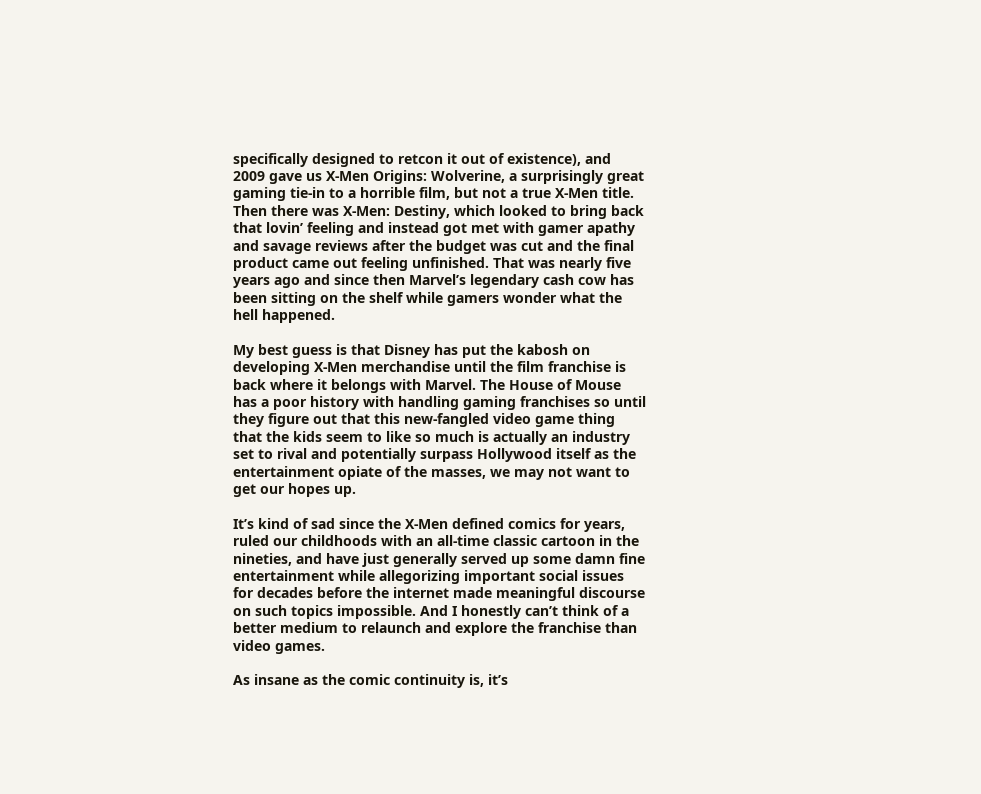specifically designed to retcon it out of existence), and 2009 gave us X-Men Origins: Wolverine, a surprisingly great gaming tie-in to a horrible film, but not a true X-Men title. Then there was X-Men: Destiny, which looked to bring back that lovin’ feeling and instead got met with gamer apathy and savage reviews after the budget was cut and the final product came out feeling unfinished. That was nearly five years ago and since then Marvel’s legendary cash cow has been sitting on the shelf while gamers wonder what the hell happened.

My best guess is that Disney has put the kabosh on developing X-Men merchandise until the film franchise is back where it belongs with Marvel. The House of Mouse has a poor history with handling gaming franchises so until they figure out that this new-fangled video game thing that the kids seem to like so much is actually an industry set to rival and potentially surpass Hollywood itself as the entertainment opiate of the masses, we may not want to get our hopes up.

It’s kind of sad since the X-Men defined comics for years, ruled our childhoods with an all-time classic cartoon in the nineties, and have just generally served up some damn fine entertainment while allegorizing important social issues for decades before the internet made meaningful discourse on such topics impossible. And I honestly can’t think of a better medium to relaunch and explore the franchise than video games.

As insane as the comic continuity is, it’s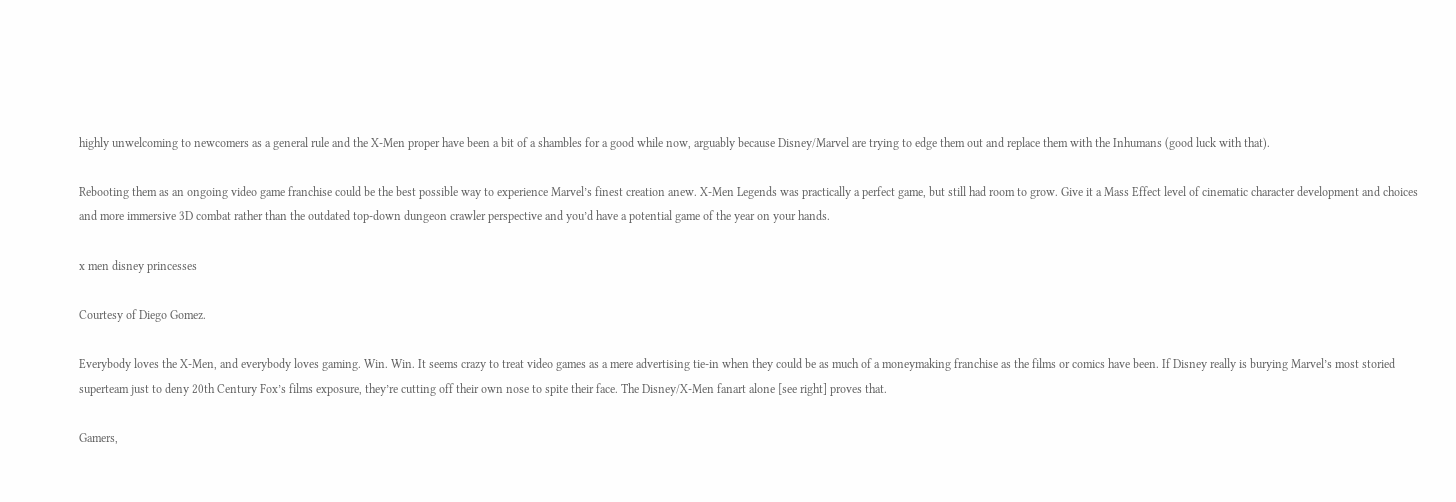highly unwelcoming to newcomers as a general rule and the X-Men proper have been a bit of a shambles for a good while now, arguably because Disney/Marvel are trying to edge them out and replace them with the Inhumans (good luck with that).

Rebooting them as an ongoing video game franchise could be the best possible way to experience Marvel’s finest creation anew. X-Men Legends was practically a perfect game, but still had room to grow. Give it a Mass Effect level of cinematic character development and choices and more immersive 3D combat rather than the outdated top-down dungeon crawler perspective and you’d have a potential game of the year on your hands.

x men disney princesses

Courtesy of Diego Gomez.

Everybody loves the X-Men, and everybody loves gaming. Win. Win. It seems crazy to treat video games as a mere advertising tie-in when they could be as much of a moneymaking franchise as the films or comics have been. If Disney really is burying Marvel’s most storied superteam just to deny 20th Century Fox’s films exposure, they’re cutting off their own nose to spite their face. The Disney/X-Men fanart alone [see right] proves that.

Gamers,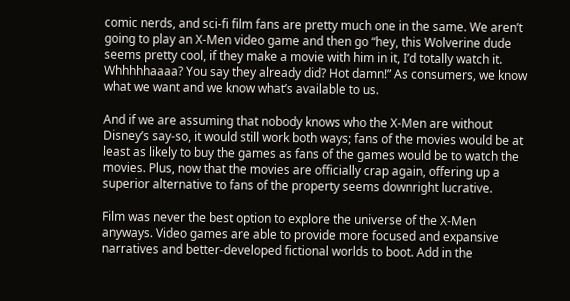comic nerds, and sci-fi film fans are pretty much one in the same. We aren’t going to play an X-Men video game and then go “hey, this Wolverine dude seems pretty cool, if they make a movie with him in it, I’d totally watch it. Whhhhhaaaa? You say they already did? Hot damn!” As consumers, we know what we want and we know what’s available to us.

And if we are assuming that nobody knows who the X-Men are without Disney’s say-so, it would still work both ways; fans of the movies would be at least as likely to buy the games as fans of the games would be to watch the movies. Plus, now that the movies are officially crap again, offering up a superior alternative to fans of the property seems downright lucrative.

Film was never the best option to explore the universe of the X-Men anyways. Video games are able to provide more focused and expansive narratives and better-developed fictional worlds to boot. Add in the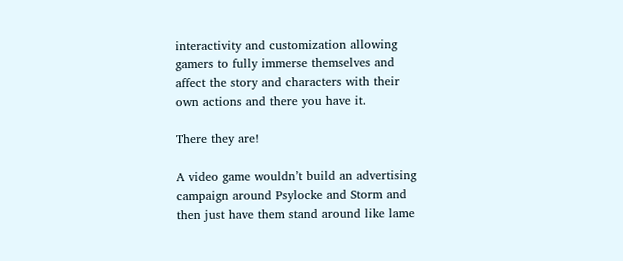interactivity and customization allowing gamers to fully immerse themselves and affect the story and characters with their own actions and there you have it.

There they are!

A video game wouldn’t build an advertising campaign around Psylocke and Storm and then just have them stand around like lame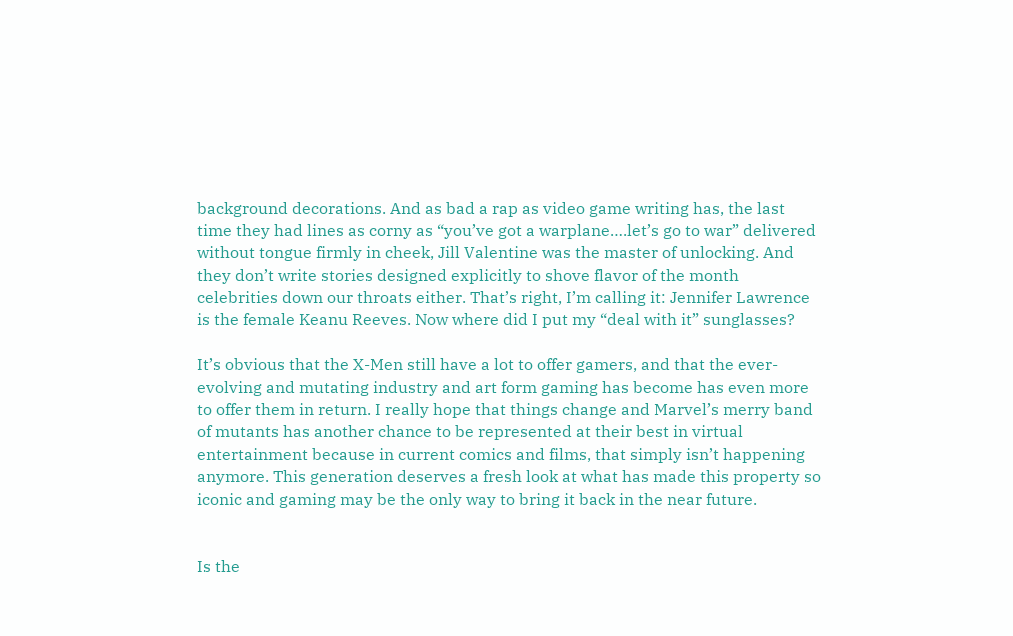background decorations. And as bad a rap as video game writing has, the last time they had lines as corny as “you’ve got a warplane….let’s go to war” delivered without tongue firmly in cheek, Jill Valentine was the master of unlocking. And they don’t write stories designed explicitly to shove flavor of the month celebrities down our throats either. That’s right, I’m calling it: Jennifer Lawrence is the female Keanu Reeves. Now where did I put my “deal with it” sunglasses?

It’s obvious that the X-Men still have a lot to offer gamers, and that the ever-evolving and mutating industry and art form gaming has become has even more to offer them in return. I really hope that things change and Marvel’s merry band of mutants has another chance to be represented at their best in virtual entertainment because in current comics and films, that simply isn’t happening anymore. This generation deserves a fresh look at what has made this property so iconic and gaming may be the only way to bring it back in the near future.


Is the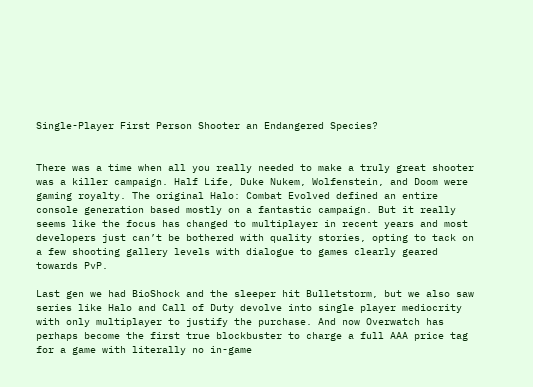Single-Player First Person Shooter an Endangered Species?


There was a time when all you really needed to make a truly great shooter was a killer campaign. Half Life, Duke Nukem, Wolfenstein, and Doom were gaming royalty. The original Halo: Combat Evolved defined an entire console generation based mostly on a fantastic campaign. But it really seems like the focus has changed to multiplayer in recent years and most developers just can’t be bothered with quality stories, opting to tack on a few shooting gallery levels with dialogue to games clearly geared towards PvP.

Last gen we had BioShock and the sleeper hit Bulletstorm, but we also saw series like Halo and Call of Duty devolve into single player mediocrity with only multiplayer to justify the purchase. And now Overwatch has perhaps become the first true blockbuster to charge a full AAA price tag for a game with literally no in-game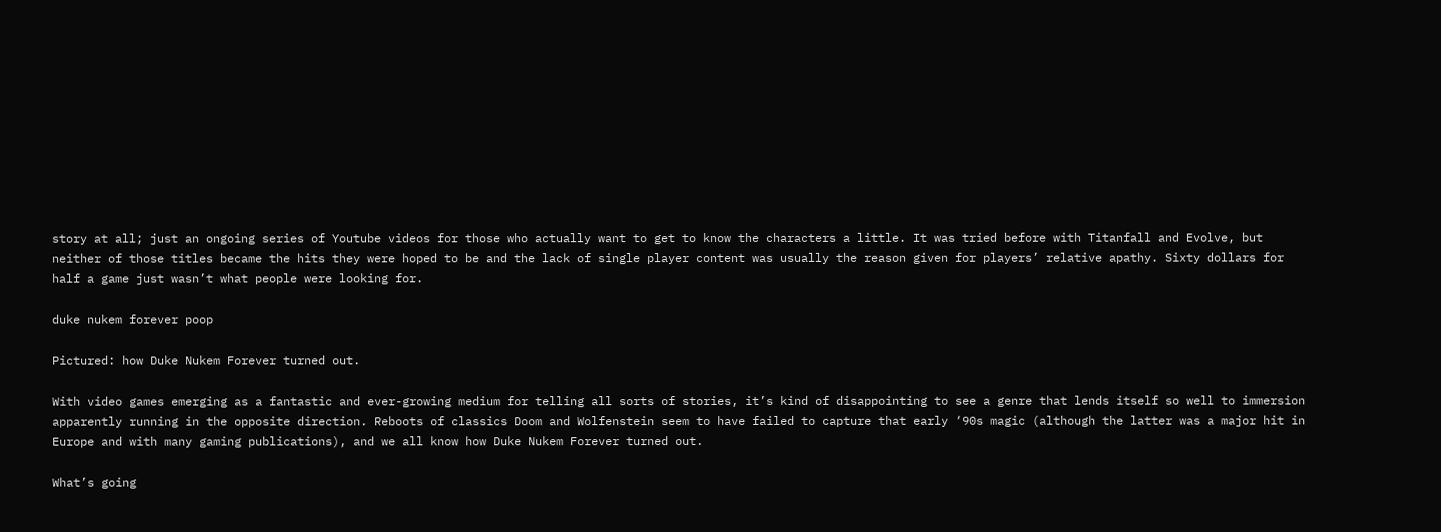story at all; just an ongoing series of Youtube videos for those who actually want to get to know the characters a little. It was tried before with Titanfall and Evolve, but neither of those titles became the hits they were hoped to be and the lack of single player content was usually the reason given for players’ relative apathy. Sixty dollars for half a game just wasn’t what people were looking for.

duke nukem forever poop

Pictured: how Duke Nukem Forever turned out.

With video games emerging as a fantastic and ever-growing medium for telling all sorts of stories, it’s kind of disappointing to see a genre that lends itself so well to immersion apparently running in the opposite direction. Reboots of classics Doom and Wolfenstein seem to have failed to capture that early ‘90s magic (although the latter was a major hit in Europe and with many gaming publications), and we all know how Duke Nukem Forever turned out.

What’s going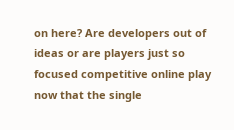on here? Are developers out of ideas or are players just so focused competitive online play now that the single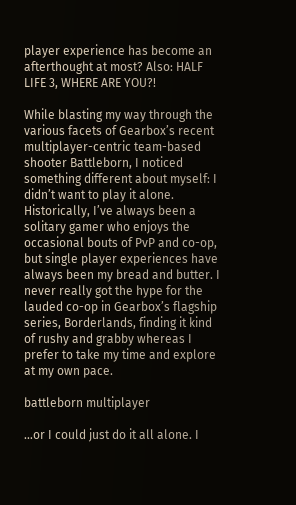player experience has become an afterthought at most? Also: HALF LIFE 3, WHERE ARE YOU?!

While blasting my way through the various facets of Gearbox’s recent multiplayer-centric team-based shooter Battleborn, I noticed something different about myself: I didn’t want to play it alone. Historically, I’ve always been a solitary gamer who enjoys the occasional bouts of PvP and co-op, but single player experiences have always been my bread and butter. I never really got the hype for the lauded co-op in Gearbox’s flagship series, Borderlands, finding it kind of rushy and grabby whereas I prefer to take my time and explore at my own pace.

battleborn multiplayer

…or I could just do it all alone. I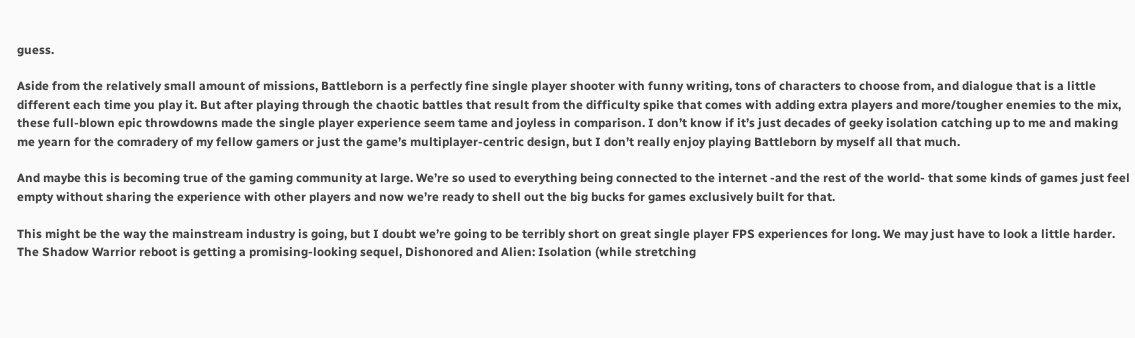guess.

Aside from the relatively small amount of missions, Battleborn is a perfectly fine single player shooter with funny writing, tons of characters to choose from, and dialogue that is a little different each time you play it. But after playing through the chaotic battles that result from the difficulty spike that comes with adding extra players and more/tougher enemies to the mix, these full-blown epic throwdowns made the single player experience seem tame and joyless in comparison. I don’t know if it’s just decades of geeky isolation catching up to me and making me yearn for the comradery of my fellow gamers or just the game’s multiplayer-centric design, but I don’t really enjoy playing Battleborn by myself all that much.

And maybe this is becoming true of the gaming community at large. We’re so used to everything being connected to the internet -and the rest of the world- that some kinds of games just feel empty without sharing the experience with other players and now we’re ready to shell out the big bucks for games exclusively built for that.

This might be the way the mainstream industry is going, but I doubt we’re going to be terribly short on great single player FPS experiences for long. We may just have to look a little harder. The Shadow Warrior reboot is getting a promising-looking sequel, Dishonored and Alien: Isolation (while stretching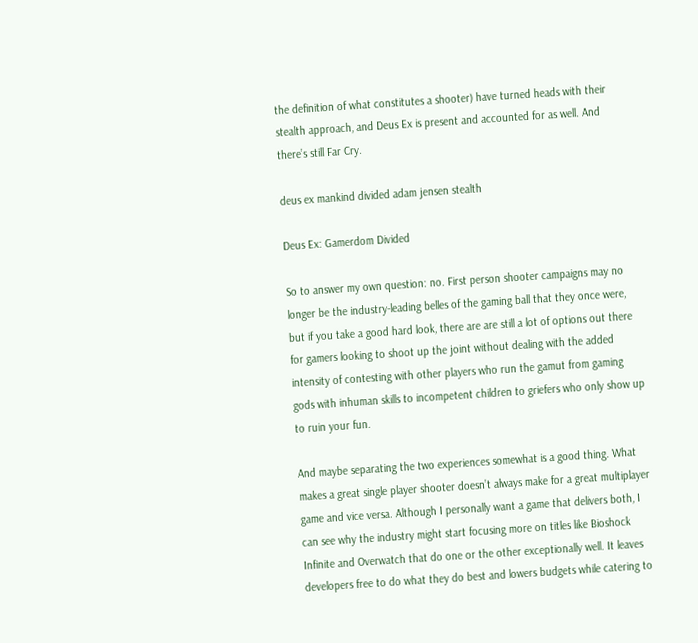the definition of what constitutes a shooter) have turned heads with their stealth approach, and Deus Ex is present and accounted for as well. And there’s still Far Cry.

deus ex mankind divided adam jensen stealth

Deus Ex: Gamerdom Divided

So to answer my own question: no. First person shooter campaigns may no longer be the industry-leading belles of the gaming ball that they once were, but if you take a good hard look, there are are still a lot of options out there for gamers looking to shoot up the joint without dealing with the added intensity of contesting with other players who run the gamut from gaming gods with inhuman skills to incompetent children to griefers who only show up to ruin your fun.

And maybe separating the two experiences somewhat is a good thing. What makes a great single player shooter doesn’t always make for a great multiplayer game and vice versa. Although I personally want a game that delivers both, I can see why the industry might start focusing more on titles like Bioshock Infinite and Overwatch that do one or the other exceptionally well. It leaves developers free to do what they do best and lowers budgets while catering to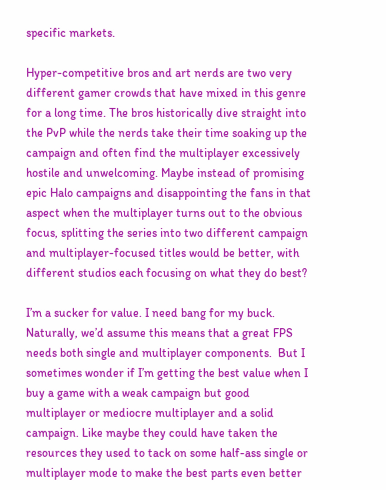specific markets.

Hyper-competitive bros and art nerds are two very different gamer crowds that have mixed in this genre for a long time. The bros historically dive straight into the PvP while the nerds take their time soaking up the campaign and often find the multiplayer excessively hostile and unwelcoming. Maybe instead of promising epic Halo campaigns and disappointing the fans in that aspect when the multiplayer turns out to the obvious focus, splitting the series into two different campaign and multiplayer-focused titles would be better, with different studios each focusing on what they do best?

I’m a sucker for value. I need bang for my buck. Naturally, we’d assume this means that a great FPS needs both single and multiplayer components.  But I sometimes wonder if I’m getting the best value when I buy a game with a weak campaign but good multiplayer or mediocre multiplayer and a solid campaign. Like maybe they could have taken the resources they used to tack on some half-ass single or multiplayer mode to make the best parts even better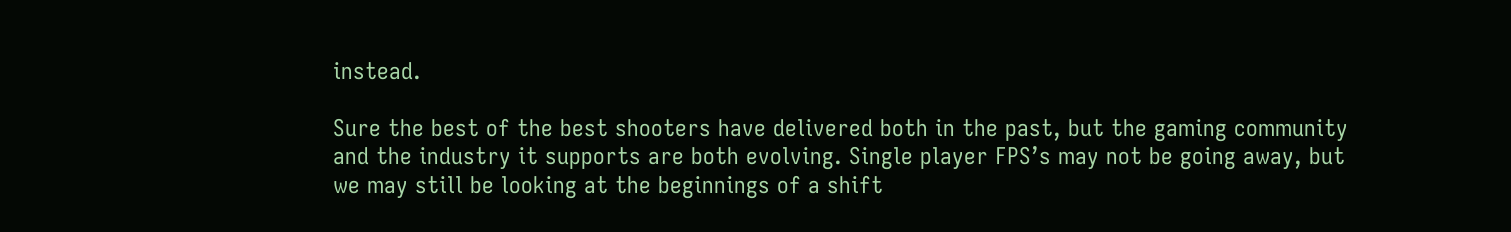instead.

Sure the best of the best shooters have delivered both in the past, but the gaming community and the industry it supports are both evolving. Single player FPS’s may not be going away, but we may still be looking at the beginnings of a shift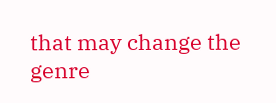that may change the genre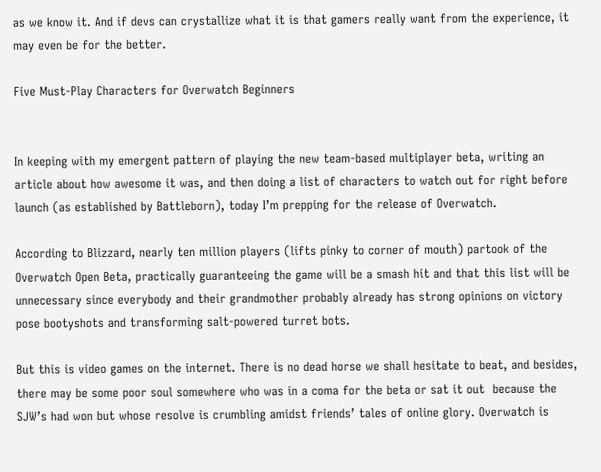as we know it. And if devs can crystallize what it is that gamers really want from the experience, it may even be for the better.

Five Must-Play Characters for Overwatch Beginners


In keeping with my emergent pattern of playing the new team-based multiplayer beta, writing an article about how awesome it was, and then doing a list of characters to watch out for right before launch (as established by Battleborn), today I’m prepping for the release of Overwatch.

According to Blizzard, nearly ten million players (lifts pinky to corner of mouth) partook of the Overwatch Open Beta, practically guaranteeing the game will be a smash hit and that this list will be unnecessary since everybody and their grandmother probably already has strong opinions on victory pose bootyshots and transforming salt-powered turret bots.

But this is video games on the internet. There is no dead horse we shall hesitate to beat, and besides, there may be some poor soul somewhere who was in a coma for the beta or sat it out  because the SJW’s had won but whose resolve is crumbling amidst friends’ tales of online glory. Overwatch is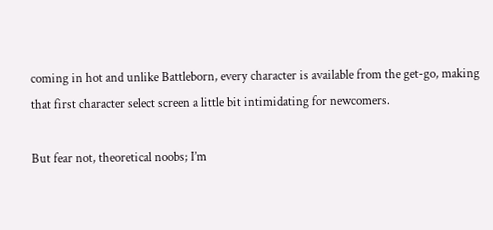coming in hot and unlike Battleborn, every character is available from the get-go, making that first character select screen a little bit intimidating for newcomers.

But fear not, theoretical noobs; I’m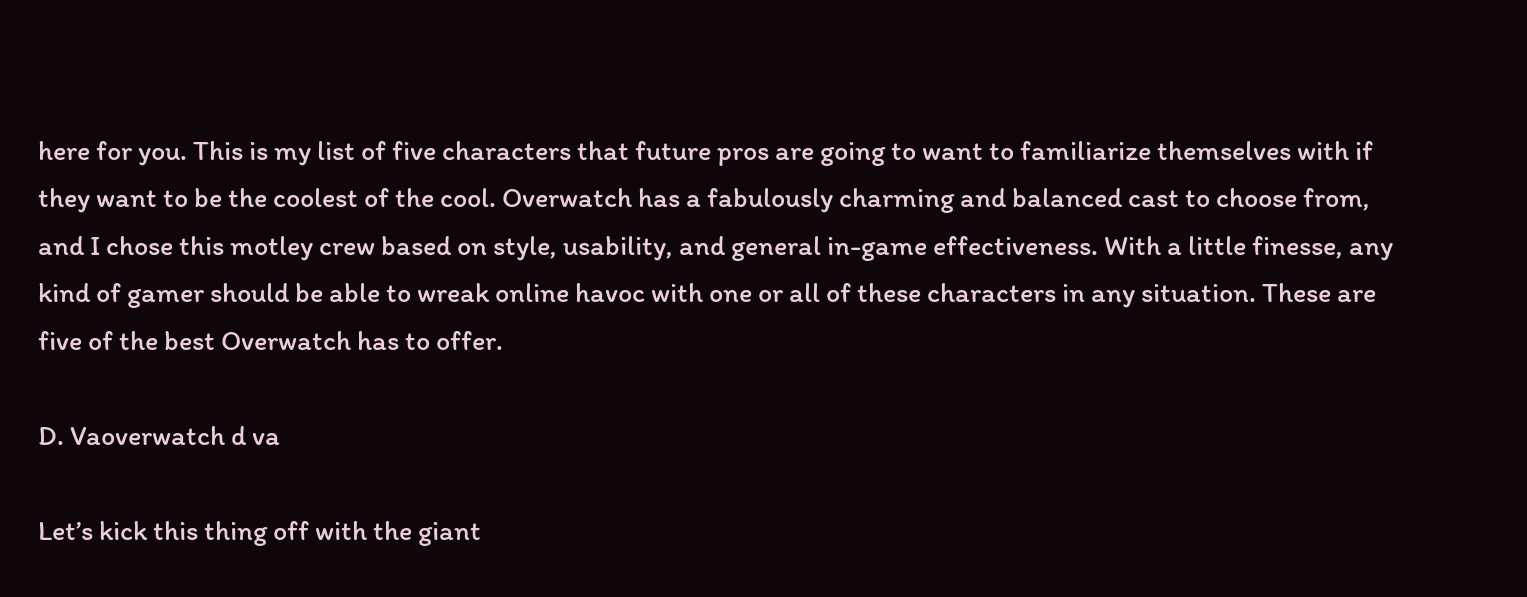here for you. This is my list of five characters that future pros are going to want to familiarize themselves with if they want to be the coolest of the cool. Overwatch has a fabulously charming and balanced cast to choose from, and I chose this motley crew based on style, usability, and general in-game effectiveness. With a little finesse, any kind of gamer should be able to wreak online havoc with one or all of these characters in any situation. These are five of the best Overwatch has to offer.

D. Vaoverwatch d va

Let’s kick this thing off with the giant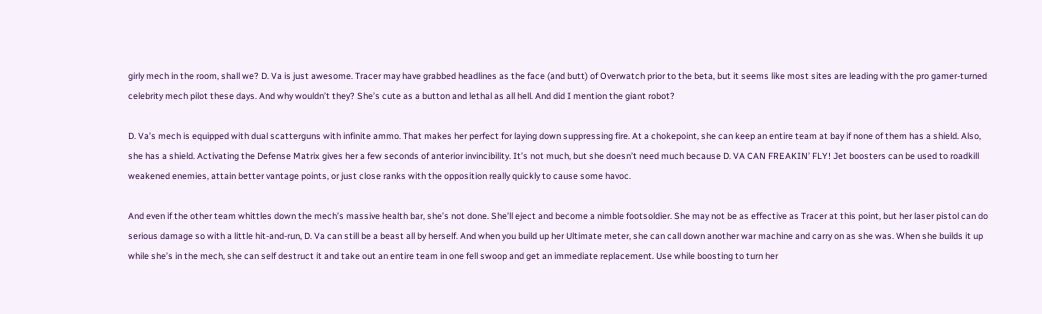girly mech in the room, shall we? D. Va is just awesome. Tracer may have grabbed headlines as the face (and butt) of Overwatch prior to the beta, but it seems like most sites are leading with the pro gamer-turned celebrity mech pilot these days. And why wouldn’t they? She’s cute as a button and lethal as all hell. And did I mention the giant robot?

D. Va’s mech is equipped with dual scatterguns with infinite ammo. That makes her perfect for laying down suppressing fire. At a chokepoint, she can keep an entire team at bay if none of them has a shield. Also, she has a shield. Activating the Defense Matrix gives her a few seconds of anterior invincibility. It’s not much, but she doesn’t need much because D. VA CAN FREAKIN’ FLY! Jet boosters can be used to roadkill weakened enemies, attain better vantage points, or just close ranks with the opposition really quickly to cause some havoc.

And even if the other team whittles down the mech’s massive health bar, she’s not done. She’ll eject and become a nimble footsoldier. She may not be as effective as Tracer at this point, but her laser pistol can do serious damage so with a little hit-and-run, D. Va can still be a beast all by herself. And when you build up her Ultimate meter, she can call down another war machine and carry on as she was. When she builds it up while she’s in the mech, she can self destruct it and take out an entire team in one fell swoop and get an immediate replacement. Use while boosting to turn her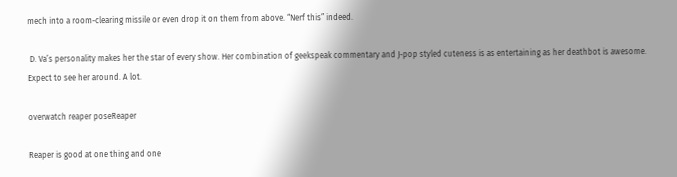mech into a room-clearing missile or even drop it on them from above. “Nerf this” indeed.

 D. Va’s personality makes her the star of every show. Her combination of geekspeak commentary and J-pop styled cuteness is as entertaining as her deathbot is awesome. Expect to see her around. A lot.

overwatch reaper poseReaper

Reaper is good at one thing and one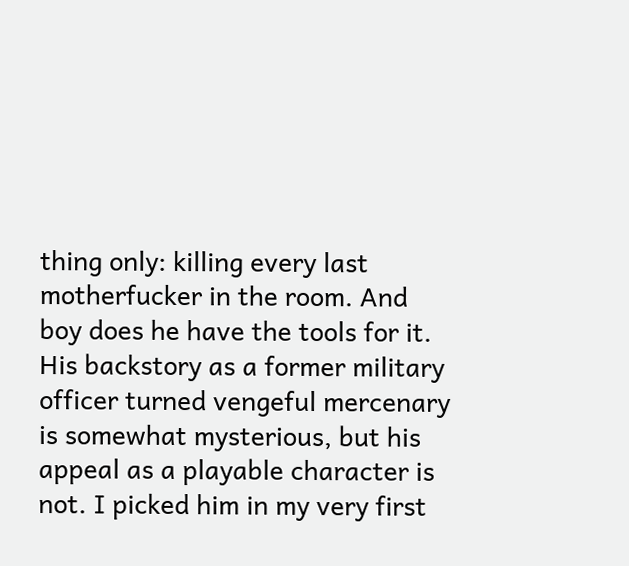thing only: killing every last motherfucker in the room. And boy does he have the tools for it. His backstory as a former military officer turned vengeful mercenary is somewhat mysterious, but his appeal as a playable character is not. I picked him in my very first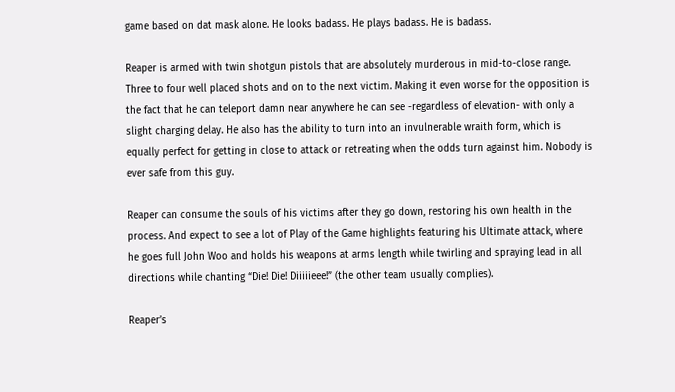game based on dat mask alone. He looks badass. He plays badass. He is badass.

Reaper is armed with twin shotgun pistols that are absolutely murderous in mid-to-close range. Three to four well placed shots and on to the next victim. Making it even worse for the opposition is the fact that he can teleport damn near anywhere he can see -regardless of elevation- with only a slight charging delay. He also has the ability to turn into an invulnerable wraith form, which is equally perfect for getting in close to attack or retreating when the odds turn against him. Nobody is ever safe from this guy.

Reaper can consume the souls of his victims after they go down, restoring his own health in the process. And expect to see a lot of Play of the Game highlights featuring his Ultimate attack, where he goes full John Woo and holds his weapons at arms length while twirling and spraying lead in all directions while chanting “Die! Die! Diiiiieee!” (the other team usually complies).

Reaper’s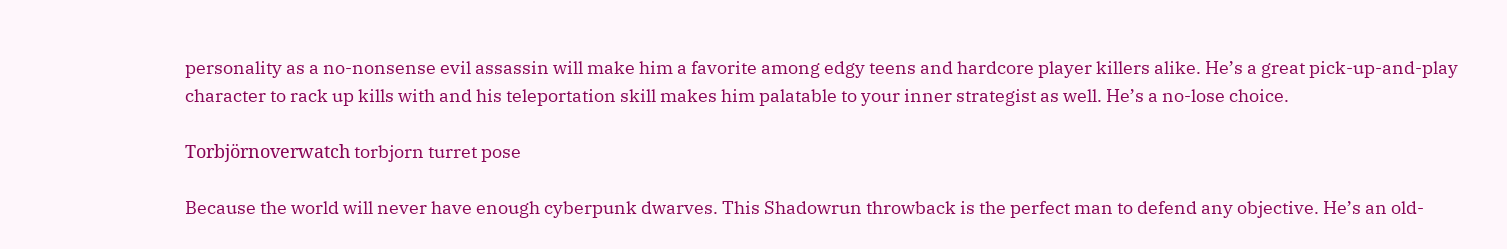personality as a no-nonsense evil assassin will make him a favorite among edgy teens and hardcore player killers alike. He’s a great pick-up-and-play character to rack up kills with and his teleportation skill makes him palatable to your inner strategist as well. He’s a no-lose choice.

Torbjörnoverwatch torbjorn turret pose

Because the world will never have enough cyberpunk dwarves. This Shadowrun throwback is the perfect man to defend any objective. He’s an old-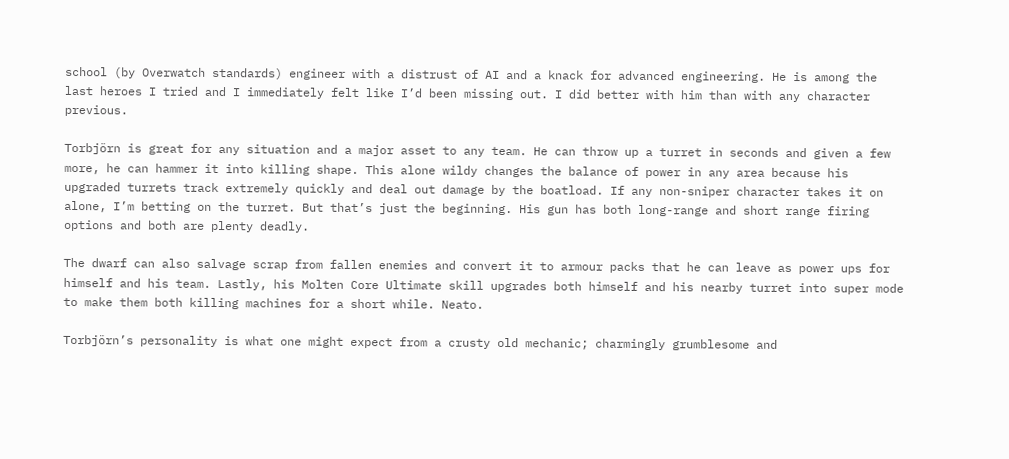school (by Overwatch standards) engineer with a distrust of AI and a knack for advanced engineering. He is among the last heroes I tried and I immediately felt like I’d been missing out. I did better with him than with any character previous.

Torbjörn is great for any situation and a major asset to any team. He can throw up a turret in seconds and given a few more, he can hammer it into killing shape. This alone wildy changes the balance of power in any area because his upgraded turrets track extremely quickly and deal out damage by the boatload. If any non-sniper character takes it on alone, I’m betting on the turret. But that’s just the beginning. His gun has both long-range and short range firing options and both are plenty deadly.

The dwarf can also salvage scrap from fallen enemies and convert it to armour packs that he can leave as power ups for himself and his team. Lastly, his Molten Core Ultimate skill upgrades both himself and his nearby turret into super mode to make them both killing machines for a short while. Neato.

Torbjörn’s personality is what one might expect from a crusty old mechanic; charmingly grumblesome and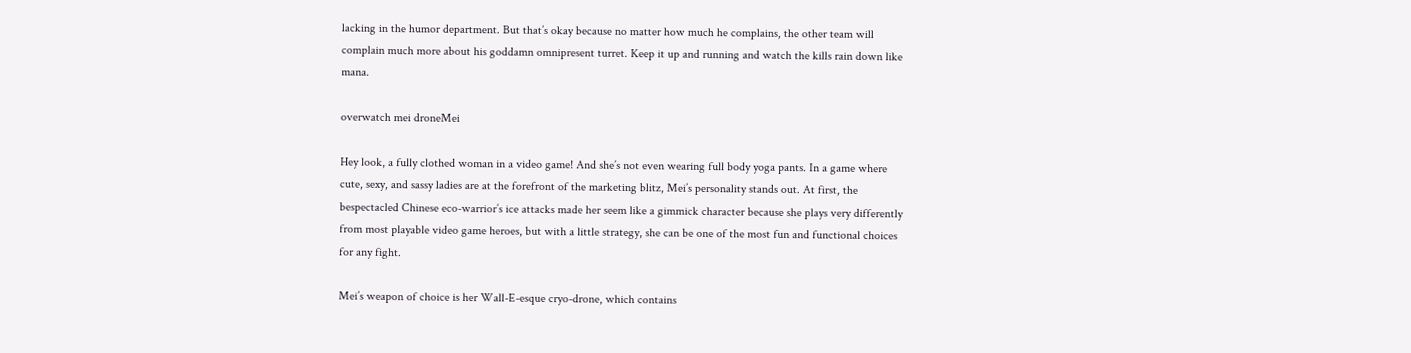lacking in the humor department. But that’s okay because no matter how much he complains, the other team will complain much more about his goddamn omnipresent turret. Keep it up and running and watch the kills rain down like mana.

overwatch mei droneMei

Hey look, a fully clothed woman in a video game! And she’s not even wearing full body yoga pants. In a game where cute, sexy, and sassy ladies are at the forefront of the marketing blitz, Mei’s personality stands out. At first, the bespectacled Chinese eco-warrior’s ice attacks made her seem like a gimmick character because she plays very differently from most playable video game heroes, but with a little strategy, she can be one of the most fun and functional choices for any fight.

Mei’s weapon of choice is her Wall-E-esque cryo-drone, which contains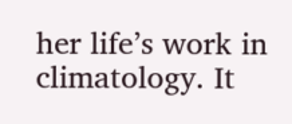her life’s work in climatology. It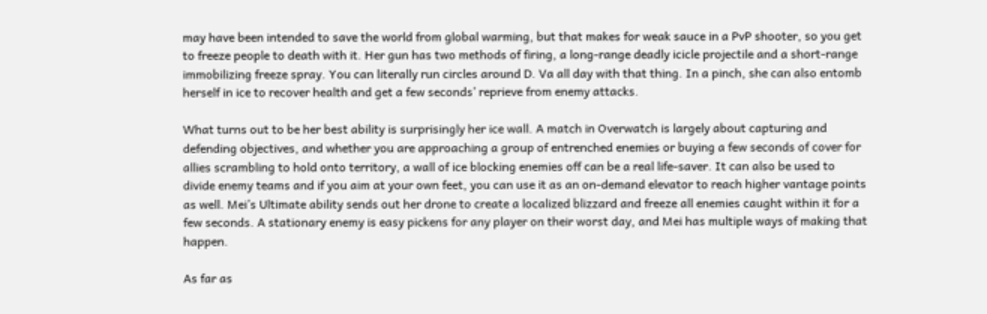may have been intended to save the world from global warming, but that makes for weak sauce in a PvP shooter, so you get to freeze people to death with it. Her gun has two methods of firing, a long-range deadly icicle projectile and a short-range immobilizing freeze spray. You can literally run circles around D. Va all day with that thing. In a pinch, she can also entomb herself in ice to recover health and get a few seconds’ reprieve from enemy attacks.

What turns out to be her best ability is surprisingly her ice wall. A match in Overwatch is largely about capturing and defending objectives, and whether you are approaching a group of entrenched enemies or buying a few seconds of cover for allies scrambling to hold onto territory, a wall of ice blocking enemies off can be a real life-saver. It can also be used to divide enemy teams and if you aim at your own feet, you can use it as an on-demand elevator to reach higher vantage points as well. Mei’s Ultimate ability sends out her drone to create a localized blizzard and freeze all enemies caught within it for a few seconds. A stationary enemy is easy pickens for any player on their worst day, and Mei has multiple ways of making that happen.

As far as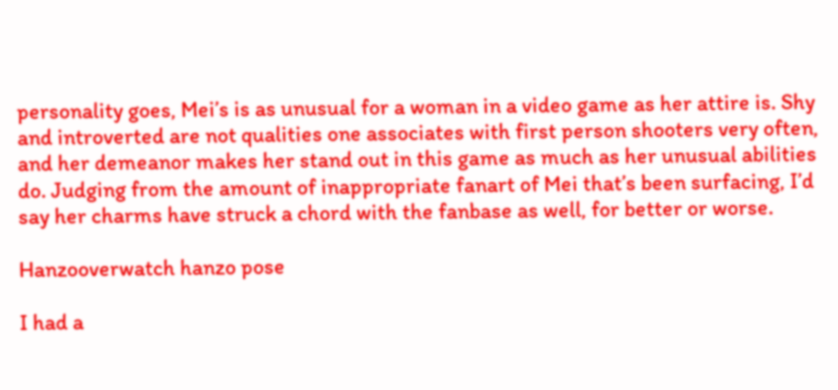personality goes, Mei’s is as unusual for a woman in a video game as her attire is. Shy and introverted are not qualities one associates with first person shooters very often, and her demeanor makes her stand out in this game as much as her unusual abilities do. Judging from the amount of inappropriate fanart of Mei that’s been surfacing, I’d say her charms have struck a chord with the fanbase as well, for better or worse.

Hanzooverwatch hanzo pose

I had a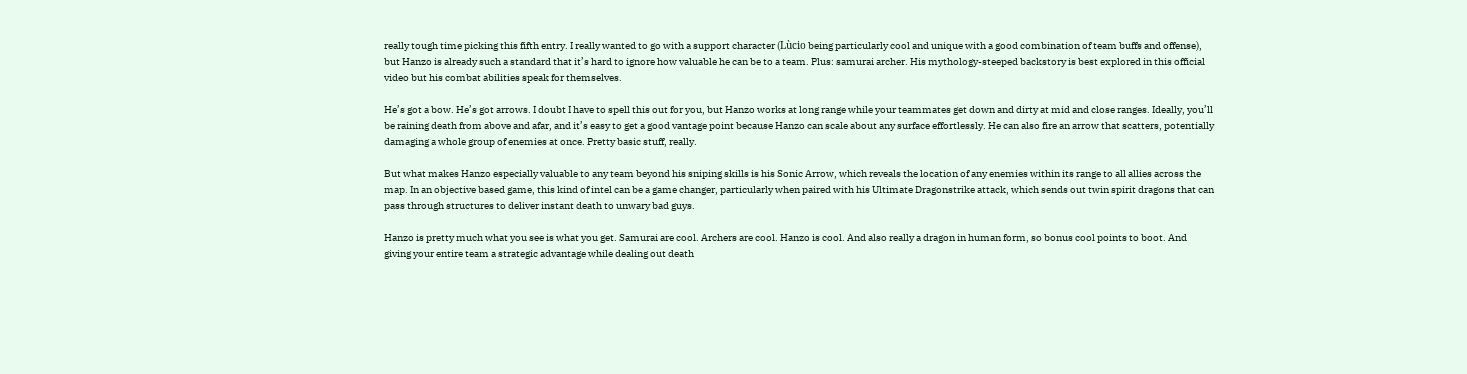really tough time picking this fifth entry. I really wanted to go with a support character (Lùcio being particularly cool and unique with a good combination of team buffs and offense), but Hanzo is already such a standard that it’s hard to ignore how valuable he can be to a team. Plus: samurai archer. His mythology-steeped backstory is best explored in this official video but his combat abilities speak for themselves.

He’s got a bow. He’s got arrows. I doubt I have to spell this out for you, but Hanzo works at long range while your teammates get down and dirty at mid and close ranges. Ideally, you’ll be raining death from above and afar, and it’s easy to get a good vantage point because Hanzo can scale about any surface effortlessly. He can also fire an arrow that scatters, potentially damaging a whole group of enemies at once. Pretty basic stuff, really.

But what makes Hanzo especially valuable to any team beyond his sniping skills is his Sonic Arrow, which reveals the location of any enemies within its range to all allies across the map. In an objective based game, this kind of intel can be a game changer, particularly when paired with his Ultimate Dragonstrike attack, which sends out twin spirit dragons that can pass through structures to deliver instant death to unwary bad guys.

Hanzo is pretty much what you see is what you get. Samurai are cool. Archers are cool. Hanzo is cool. And also really a dragon in human form, so bonus cool points to boot. And giving your entire team a strategic advantage while dealing out death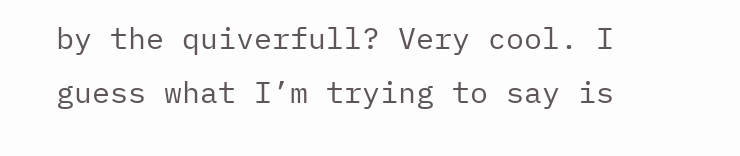by the quiverfull? Very cool. I guess what I’m trying to say is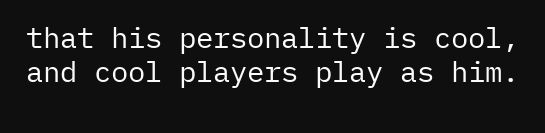that his personality is cool, and cool players play as him.